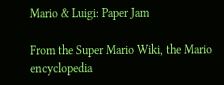Mario & Luigi: Paper Jam

From the Super Mario Wiki, the Mario encyclopedia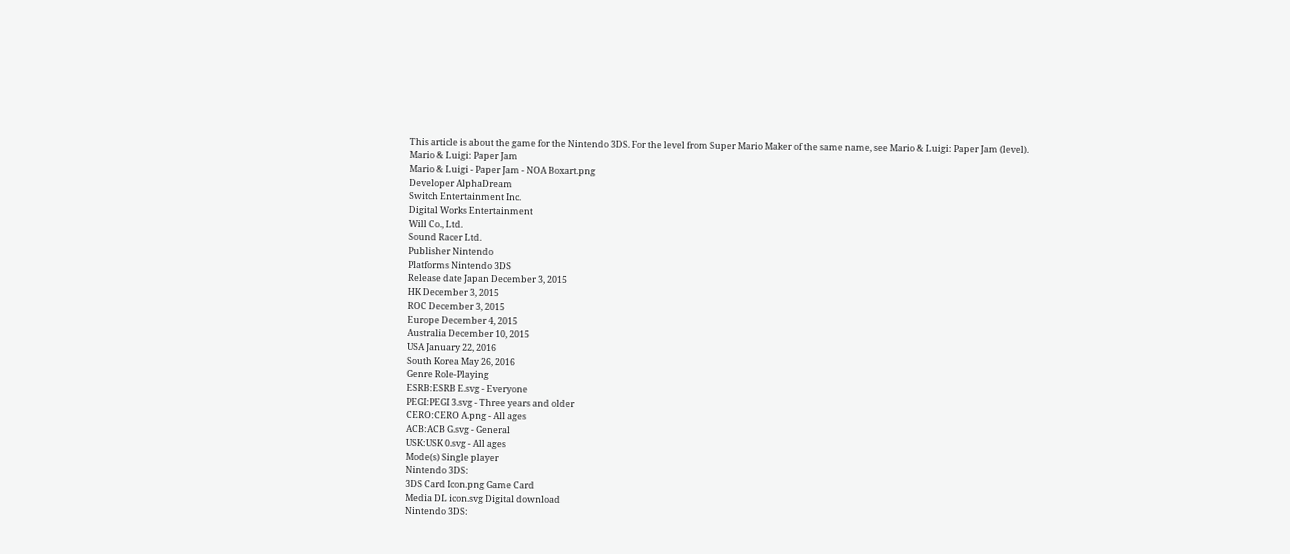This article is about the game for the Nintendo 3DS. For the level from Super Mario Maker of the same name, see Mario & Luigi: Paper Jam (level).
Mario & Luigi: Paper Jam
Mario & Luigi - Paper Jam - NOA Boxart.png
Developer AlphaDream
Switch Entertainment Inc.
Digital Works Entertainment
Will Co., Ltd.
Sound Racer Ltd.
Publisher Nintendo
Platforms Nintendo 3DS
Release date Japan December 3, 2015
HK December 3, 2015
ROC December 3, 2015
Europe December 4, 2015
Australia December 10, 2015
USA January 22, 2016
South Korea May 26, 2016
Genre Role-Playing
ESRB:ESRB E.svg - Everyone
PEGI:PEGI 3.svg - Three years and older
CERO:CERO A.png - All ages
ACB:ACB G.svg - General
USK:USK 0.svg - All ages
Mode(s) Single player
Nintendo 3DS:
3DS Card Icon.png Game Card
Media DL icon.svg Digital download
Nintendo 3DS: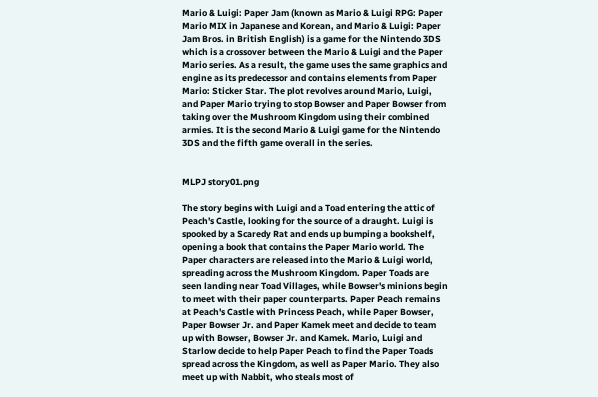Mario & Luigi: Paper Jam (known as Mario & Luigi RPG: Paper Mario MIX in Japanese and Korean, and Mario & Luigi: Paper Jam Bros. in British English) is a game for the Nintendo 3DS which is a crossover between the Mario & Luigi and the Paper Mario series. As a result, the game uses the same graphics and engine as its predecessor and contains elements from Paper Mario: Sticker Star. The plot revolves around Mario, Luigi, and Paper Mario trying to stop Bowser and Paper Bowser from taking over the Mushroom Kingdom using their combined armies. It is the second Mario & Luigi game for the Nintendo 3DS and the fifth game overall in the series.


MLPJ story01.png

The story begins with Luigi and a Toad entering the attic of Peach's Castle, looking for the source of a draught. Luigi is spooked by a Scaredy Rat and ends up bumping a bookshelf, opening a book that contains the Paper Mario world. The Paper characters are released into the Mario & Luigi world, spreading across the Mushroom Kingdom. Paper Toads are seen landing near Toad Villages, while Bowser's minions begin to meet with their paper counterparts. Paper Peach remains at Peach's Castle with Princess Peach, while Paper Bowser, Paper Bowser Jr. and Paper Kamek meet and decide to team up with Bowser, Bowser Jr. and Kamek. Mario, Luigi and Starlow decide to help Paper Peach to find the Paper Toads spread across the Kingdom, as well as Paper Mario. They also meet up with Nabbit, who steals most of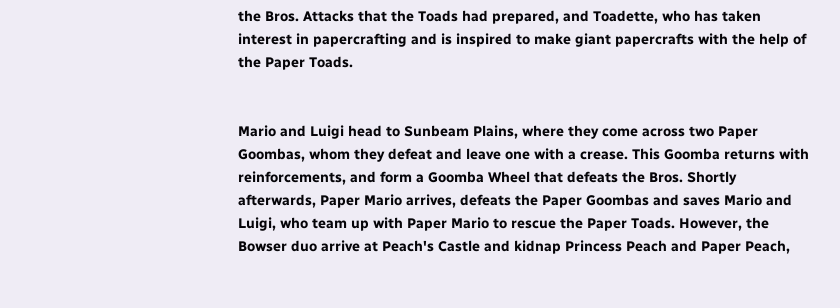the Bros. Attacks that the Toads had prepared, and Toadette, who has taken interest in papercrafting and is inspired to make giant papercrafts with the help of the Paper Toads.


Mario and Luigi head to Sunbeam Plains, where they come across two Paper Goombas, whom they defeat and leave one with a crease. This Goomba returns with reinforcements, and form a Goomba Wheel that defeats the Bros. Shortly afterwards, Paper Mario arrives, defeats the Paper Goombas and saves Mario and Luigi, who team up with Paper Mario to rescue the Paper Toads. However, the Bowser duo arrive at Peach's Castle and kidnap Princess Peach and Paper Peach,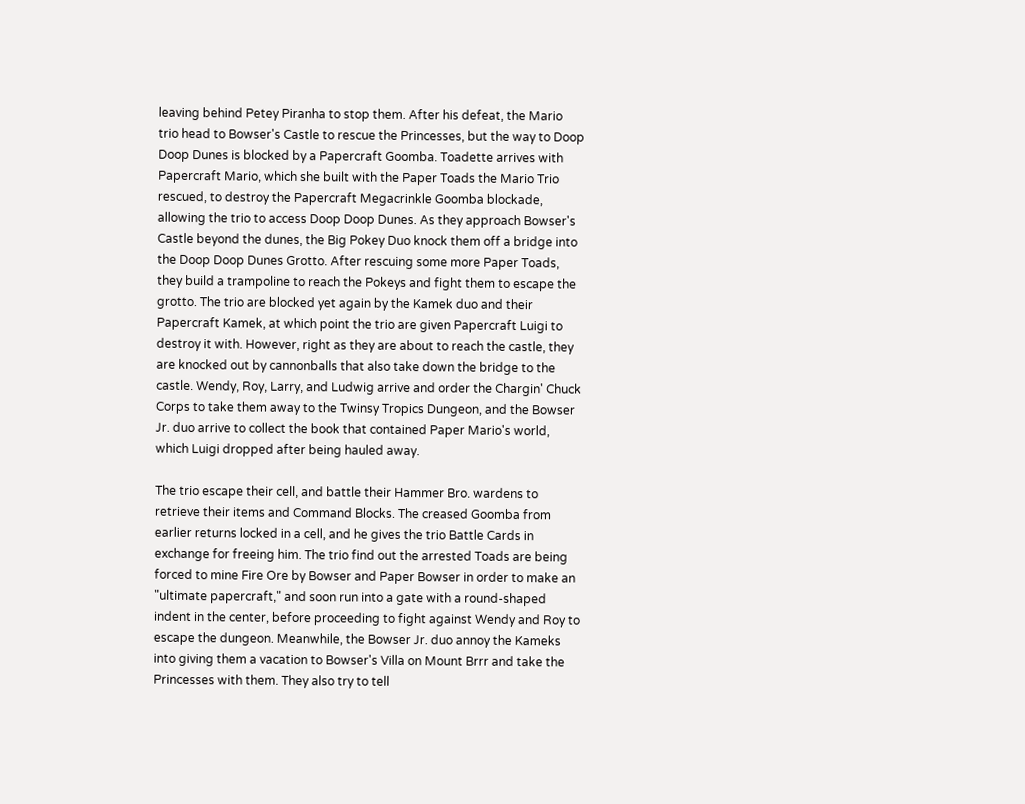leaving behind Petey Piranha to stop them. After his defeat, the Mario trio head to Bowser's Castle to rescue the Princesses, but the way to Doop Doop Dunes is blocked by a Papercraft Goomba. Toadette arrives with Papercraft Mario, which she built with the Paper Toads the Mario Trio rescued, to destroy the Papercraft Megacrinkle Goomba blockade, allowing the trio to access Doop Doop Dunes. As they approach Bowser's Castle beyond the dunes, the Big Pokey Duo knock them off a bridge into the Doop Doop Dunes Grotto. After rescuing some more Paper Toads, they build a trampoline to reach the Pokeys and fight them to escape the grotto. The trio are blocked yet again by the Kamek duo and their Papercraft Kamek, at which point the trio are given Papercraft Luigi to destroy it with. However, right as they are about to reach the castle, they are knocked out by cannonballs that also take down the bridge to the castle. Wendy, Roy, Larry, and Ludwig arrive and order the Chargin' Chuck Corps to take them away to the Twinsy Tropics Dungeon, and the Bowser Jr. duo arrive to collect the book that contained Paper Mario's world, which Luigi dropped after being hauled away.

The trio escape their cell, and battle their Hammer Bro. wardens to retrieve their items and Command Blocks. The creased Goomba from earlier returns locked in a cell, and he gives the trio Battle Cards in exchange for freeing him. The trio find out the arrested Toads are being forced to mine Fire Ore by Bowser and Paper Bowser in order to make an "ultimate papercraft," and soon run into a gate with a round-shaped indent in the center, before proceeding to fight against Wendy and Roy to escape the dungeon. Meanwhile, the Bowser Jr. duo annoy the Kameks into giving them a vacation to Bowser's Villa on Mount Brrr and take the Princesses with them. They also try to tell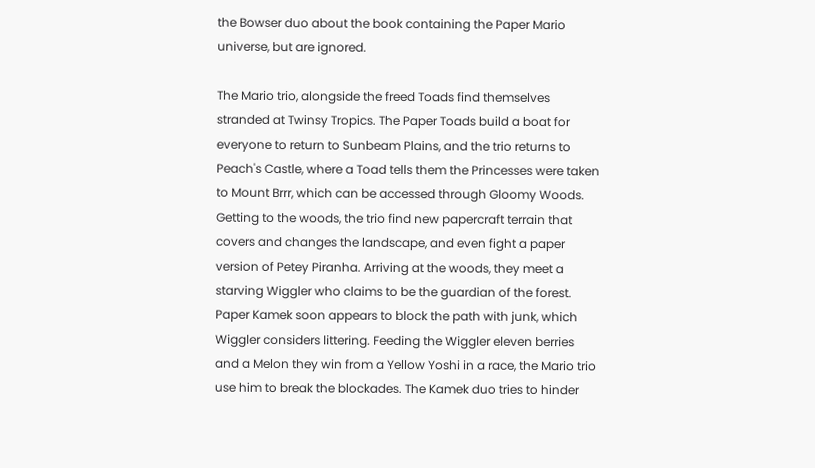the Bowser duo about the book containing the Paper Mario universe, but are ignored.

The Mario trio, alongside the freed Toads find themselves stranded at Twinsy Tropics. The Paper Toads build a boat for everyone to return to Sunbeam Plains, and the trio returns to Peach's Castle, where a Toad tells them the Princesses were taken to Mount Brrr, which can be accessed through Gloomy Woods. Getting to the woods, the trio find new papercraft terrain that covers and changes the landscape, and even fight a paper version of Petey Piranha. Arriving at the woods, they meet a starving Wiggler who claims to be the guardian of the forest. Paper Kamek soon appears to block the path with junk, which Wiggler considers littering. Feeding the Wiggler eleven berries and a Melon they win from a Yellow Yoshi in a race, the Mario trio use him to break the blockades. The Kamek duo tries to hinder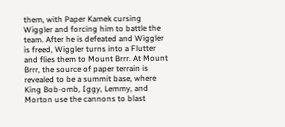them, with Paper Kamek cursing Wiggler and forcing him to battle the team. After he is defeated and Wiggler is freed, Wiggler turns into a Flutter and flies them to Mount Brrr. At Mount Brrr, the source of paper terrain is revealed to be a summit base, where King Bob-omb, Iggy, Lemmy, and Morton use the cannons to blast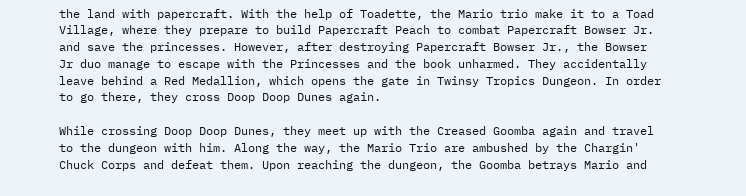the land with papercraft. With the help of Toadette, the Mario trio make it to a Toad Village, where they prepare to build Papercraft Peach to combat Papercraft Bowser Jr. and save the princesses. However, after destroying Papercraft Bowser Jr., the Bowser Jr duo manage to escape with the Princesses and the book unharmed. They accidentally leave behind a Red Medallion, which opens the gate in Twinsy Tropics Dungeon. In order to go there, they cross Doop Doop Dunes again.

While crossing Doop Doop Dunes, they meet up with the Creased Goomba again and travel to the dungeon with him. Along the way, the Mario Trio are ambushed by the Chargin' Chuck Corps and defeat them. Upon reaching the dungeon, the Goomba betrays Mario and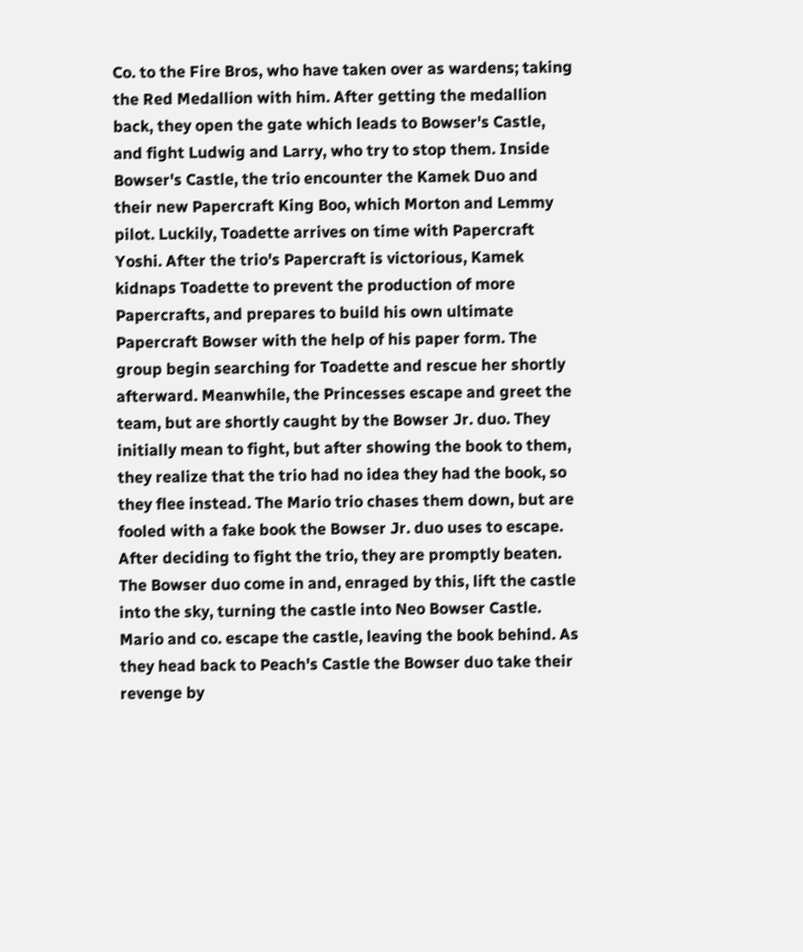Co. to the Fire Bros, who have taken over as wardens; taking the Red Medallion with him. After getting the medallion back, they open the gate which leads to Bowser's Castle, and fight Ludwig and Larry, who try to stop them. Inside Bowser's Castle, the trio encounter the Kamek Duo and their new Papercraft King Boo, which Morton and Lemmy pilot. Luckily, Toadette arrives on time with Papercraft Yoshi. After the trio's Papercraft is victorious, Kamek kidnaps Toadette to prevent the production of more Papercrafts, and prepares to build his own ultimate Papercraft Bowser with the help of his paper form. The group begin searching for Toadette and rescue her shortly afterward. Meanwhile, the Princesses escape and greet the team, but are shortly caught by the Bowser Jr. duo. They initially mean to fight, but after showing the book to them, they realize that the trio had no idea they had the book, so they flee instead. The Mario trio chases them down, but are fooled with a fake book the Bowser Jr. duo uses to escape. After deciding to fight the trio, they are promptly beaten. The Bowser duo come in and, enraged by this, lift the castle into the sky, turning the castle into Neo Bowser Castle. Mario and co. escape the castle, leaving the book behind. As they head back to Peach's Castle the Bowser duo take their revenge by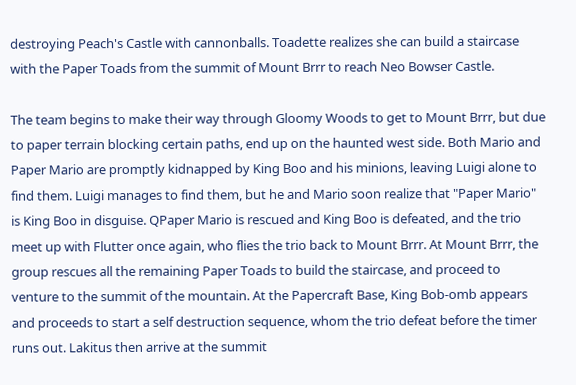destroying Peach's Castle with cannonballs. Toadette realizes she can build a staircase with the Paper Toads from the summit of Mount Brrr to reach Neo Bowser Castle.

The team begins to make their way through Gloomy Woods to get to Mount Brrr, but due to paper terrain blocking certain paths, end up on the haunted west side. Both Mario and Paper Mario are promptly kidnapped by King Boo and his minions, leaving Luigi alone to find them. Luigi manages to find them, but he and Mario soon realize that "Paper Mario" is King Boo in disguise. QPaper Mario is rescued and King Boo is defeated, and the trio meet up with Flutter once again, who flies the trio back to Mount Brrr. At Mount Brrr, the group rescues all the remaining Paper Toads to build the staircase, and proceed to venture to the summit of the mountain. At the Papercraft Base, King Bob-omb appears and proceeds to start a self destruction sequence, whom the trio defeat before the timer runs out. Lakitus then arrive at the summit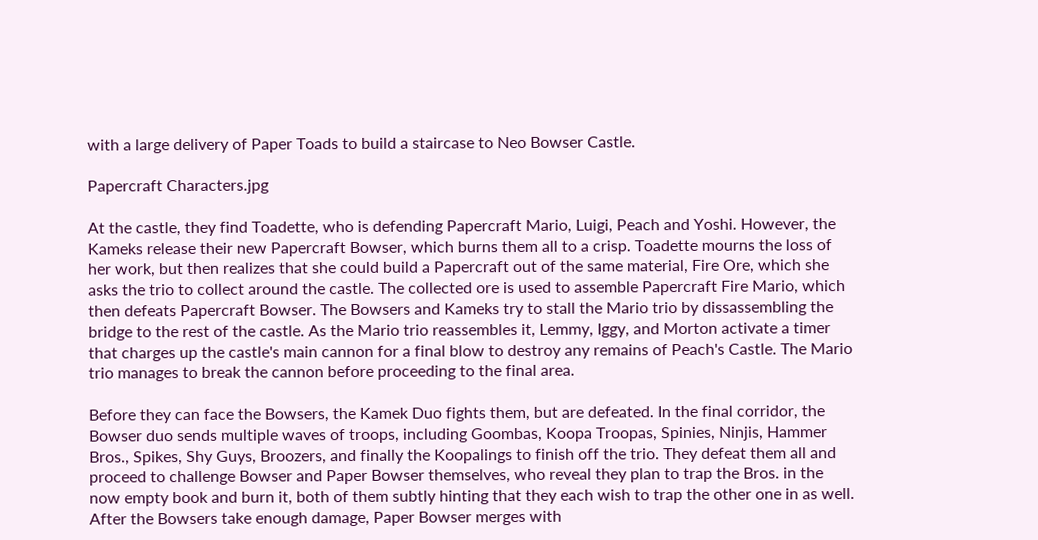with a large delivery of Paper Toads to build a staircase to Neo Bowser Castle.

Papercraft Characters.jpg

At the castle, they find Toadette, who is defending Papercraft Mario, Luigi, Peach and Yoshi. However, the Kameks release their new Papercraft Bowser, which burns them all to a crisp. Toadette mourns the loss of her work, but then realizes that she could build a Papercraft out of the same material, Fire Ore, which she asks the trio to collect around the castle. The collected ore is used to assemble Papercraft Fire Mario, which then defeats Papercraft Bowser. The Bowsers and Kameks try to stall the Mario trio by dissassembling the bridge to the rest of the castle. As the Mario trio reassembles it, Lemmy, Iggy, and Morton activate a timer that charges up the castle's main cannon for a final blow to destroy any remains of Peach's Castle. The Mario trio manages to break the cannon before proceeding to the final area.

Before they can face the Bowsers, the Kamek Duo fights them, but are defeated. In the final corridor, the Bowser duo sends multiple waves of troops, including Goombas, Koopa Troopas, Spinies, Ninjis, Hammer Bros., Spikes, Shy Guys, Broozers, and finally the Koopalings to finish off the trio. They defeat them all and proceed to challenge Bowser and Paper Bowser themselves, who reveal they plan to trap the Bros. in the now empty book and burn it, both of them subtly hinting that they each wish to trap the other one in as well. After the Bowsers take enough damage, Paper Bowser merges with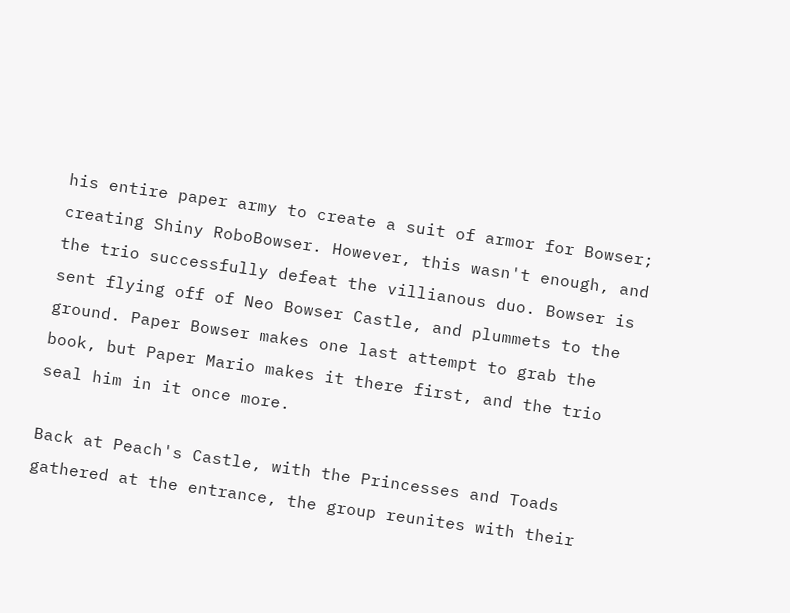his entire paper army to create a suit of armor for Bowser; creating Shiny RoboBowser. However, this wasn't enough, and the trio successfully defeat the villianous duo. Bowser is sent flying off of Neo Bowser Castle, and plummets to the ground. Paper Bowser makes one last attempt to grab the book, but Paper Mario makes it there first, and the trio seal him in it once more.

Back at Peach's Castle, with the Princesses and Toads gathered at the entrance, the group reunites with their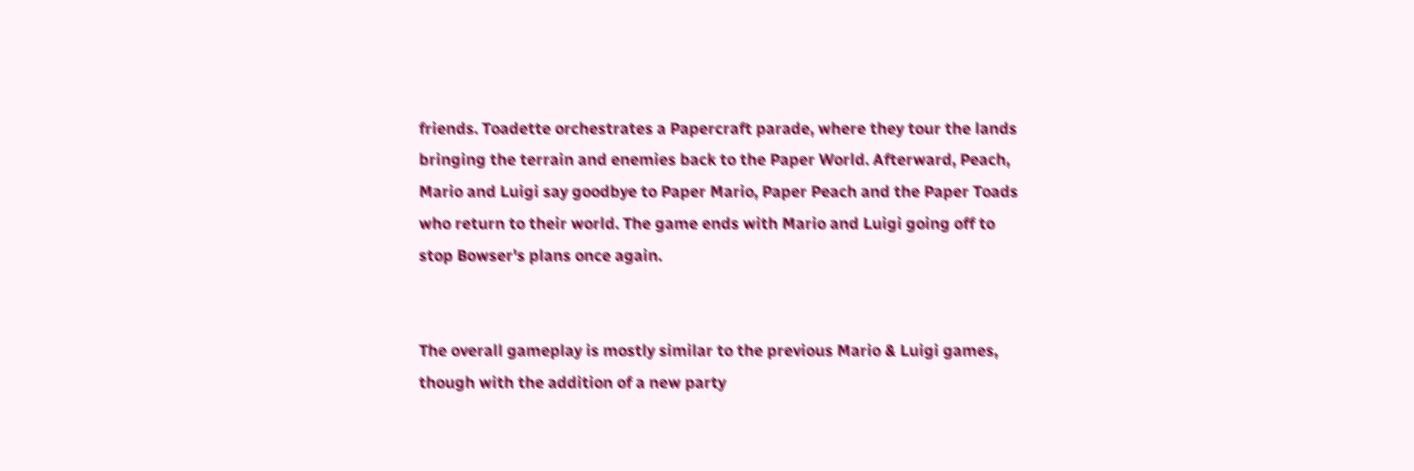friends. Toadette orchestrates a Papercraft parade, where they tour the lands bringing the terrain and enemies back to the Paper World. Afterward, Peach, Mario and Luigi say goodbye to Paper Mario, Paper Peach and the Paper Toads who return to their world. The game ends with Mario and Luigi going off to stop Bowser's plans once again.


The overall gameplay is mostly similar to the previous Mario & Luigi games, though with the addition of a new party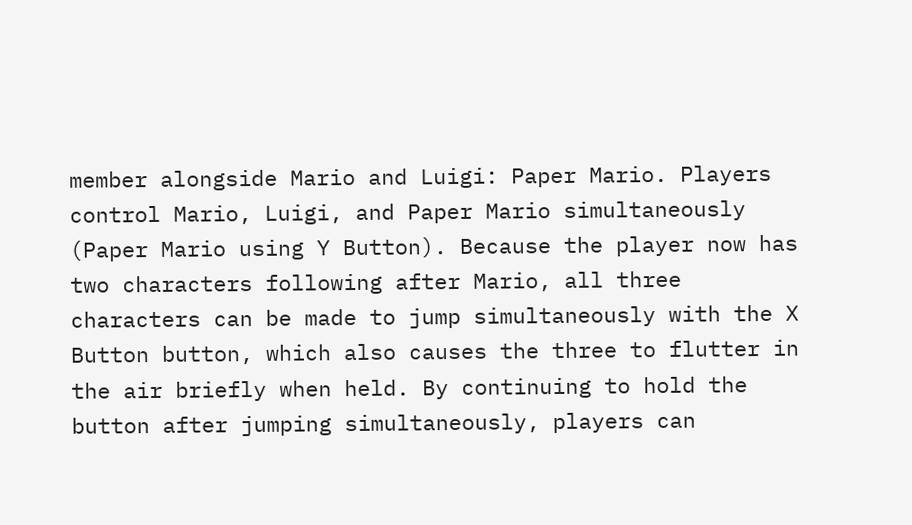member alongside Mario and Luigi: Paper Mario. Players control Mario, Luigi, and Paper Mario simultaneously (Paper Mario using Y Button). Because the player now has two characters following after Mario, all three characters can be made to jump simultaneously with the X Button button, which also causes the three to flutter in the air briefly when held. By continuing to hold the button after jumping simultaneously, players can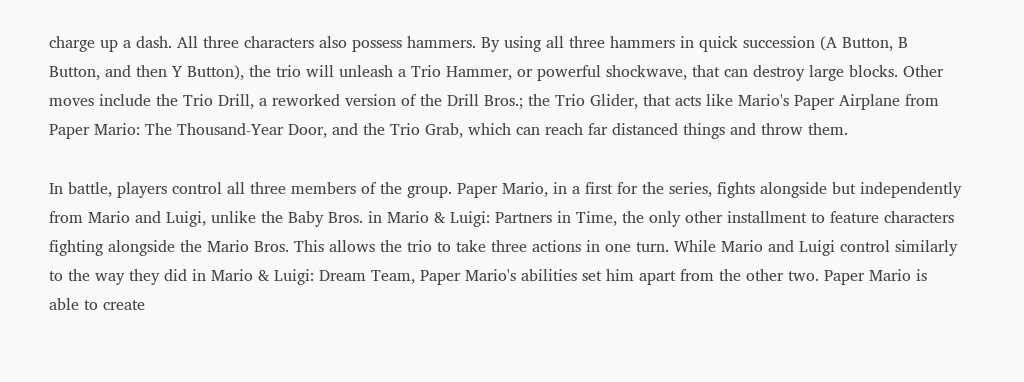charge up a dash. All three characters also possess hammers. By using all three hammers in quick succession (A Button, B Button, and then Y Button), the trio will unleash a Trio Hammer, or powerful shockwave, that can destroy large blocks. Other moves include the Trio Drill, a reworked version of the Drill Bros.; the Trio Glider, that acts like Mario's Paper Airplane from Paper Mario: The Thousand-Year Door, and the Trio Grab, which can reach far distanced things and throw them.

In battle, players control all three members of the group. Paper Mario, in a first for the series, fights alongside but independently from Mario and Luigi, unlike the Baby Bros. in Mario & Luigi: Partners in Time, the only other installment to feature characters fighting alongside the Mario Bros. This allows the trio to take three actions in one turn. While Mario and Luigi control similarly to the way they did in Mario & Luigi: Dream Team, Paper Mario's abilities set him apart from the other two. Paper Mario is able to create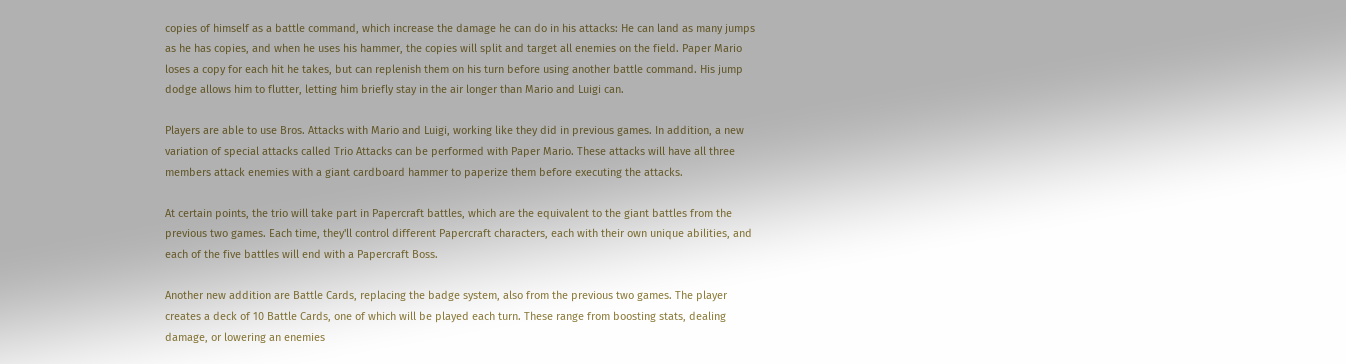copies of himself as a battle command, which increase the damage he can do in his attacks: He can land as many jumps as he has copies, and when he uses his hammer, the copies will split and target all enemies on the field. Paper Mario loses a copy for each hit he takes, but can replenish them on his turn before using another battle command. His jump dodge allows him to flutter, letting him briefly stay in the air longer than Mario and Luigi can.

Players are able to use Bros. Attacks with Mario and Luigi, working like they did in previous games. In addition, a new variation of special attacks called Trio Attacks can be performed with Paper Mario. These attacks will have all three members attack enemies with a giant cardboard hammer to paperize them before executing the attacks.

At certain points, the trio will take part in Papercraft battles, which are the equivalent to the giant battles from the previous two games. Each time, they'll control different Papercraft characters, each with their own unique abilities, and each of the five battles will end with a Papercraft Boss.

Another new addition are Battle Cards, replacing the badge system, also from the previous two games. The player creates a deck of 10 Battle Cards, one of which will be played each turn. These range from boosting stats, dealing damage, or lowering an enemies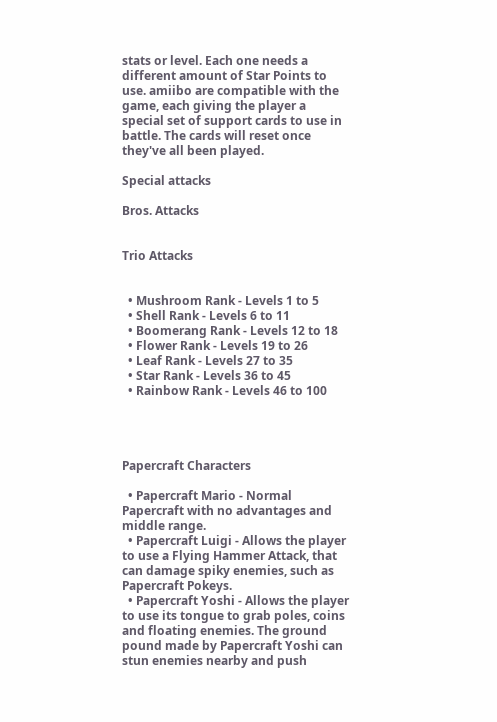stats or level. Each one needs a different amount of Star Points to use. amiibo are compatible with the game, each giving the player a special set of support cards to use in battle. The cards will reset once they've all been played.

Special attacks

Bros. Attacks


Trio Attacks


  • Mushroom Rank - Levels 1 to 5
  • Shell Rank - Levels 6 to 11
  • Boomerang Rank - Levels 12 to 18
  • Flower Rank - Levels 19 to 26
  • Leaf Rank - Levels 27 to 35
  • Star Rank - Levels 36 to 45
  • Rainbow Rank - Levels 46 to 100




Papercraft Characters

  • Papercraft Mario - Normal Papercraft with no advantages and middle range.
  • Papercraft Luigi - Allows the player to use a Flying Hammer Attack, that can damage spiky enemies, such as Papercraft Pokeys.
  • Papercraft Yoshi - Allows the player to use its tongue to grab poles, coins and floating enemies. The ground pound made by Papercraft Yoshi can stun enemies nearby and push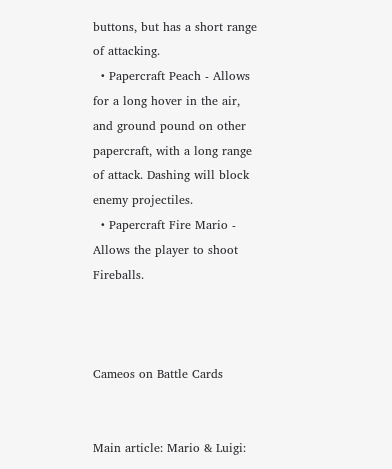buttons, but has a short range of attacking.
  • Papercraft Peach - Allows for a long hover in the air, and ground pound on other papercraft, with a long range of attack. Dashing will block enemy projectiles.
  • Papercraft Fire Mario - Allows the player to shoot Fireballs.



Cameos on Battle Cards


Main article: Mario & Luigi: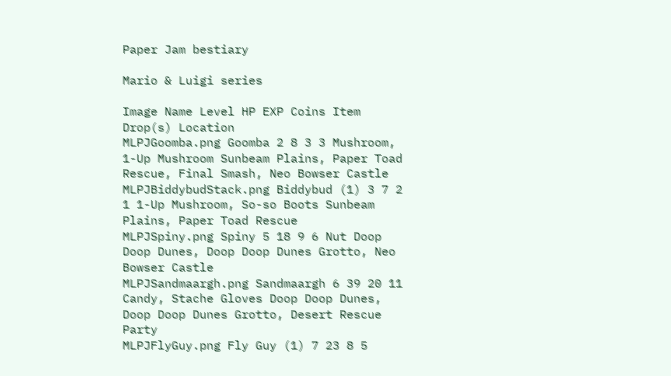Paper Jam bestiary

Mario & Luigi series

Image Name Level HP EXP Coins Item Drop(s) Location
MLPJGoomba.png Goomba 2 8 3 3 Mushroom, 1-Up Mushroom Sunbeam Plains, Paper Toad Rescue, Final Smash, Neo Bowser Castle
MLPJBiddybudStack.png Biddybud (1) 3 7 2 1 1-Up Mushroom, So-so Boots Sunbeam Plains, Paper Toad Rescue
MLPJSpiny.png Spiny 5 18 9 6 Nut Doop Doop Dunes, Doop Doop Dunes Grotto, Neo Bowser Castle
MLPJSandmaargh.png Sandmaargh 6 39 20 11 Candy, Stache Gloves Doop Doop Dunes, Doop Doop Dunes Grotto, Desert Rescue Party
MLPJFlyGuy.png Fly Guy (1) 7 23 8 5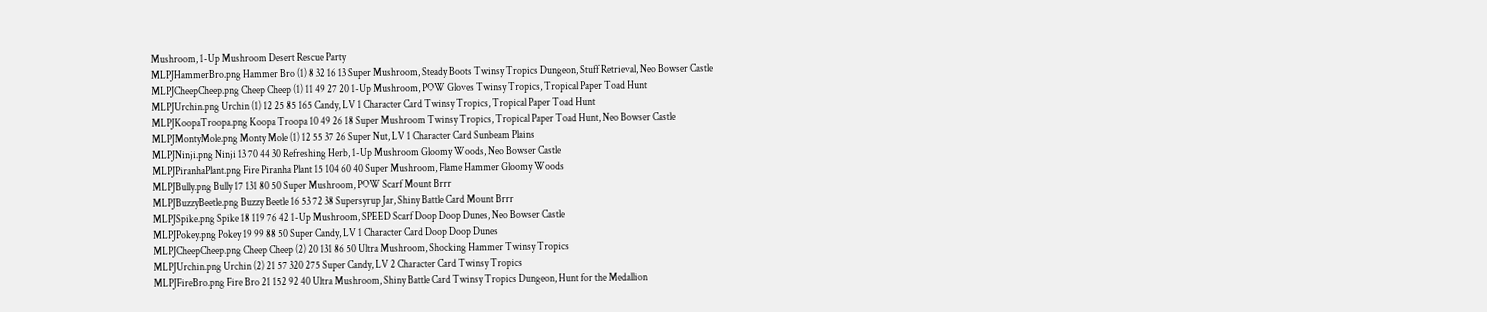Mushroom, 1-Up Mushroom Desert Rescue Party
MLPJHammerBro.png Hammer Bro (1) 8 32 16 13 Super Mushroom, Steady Boots Twinsy Tropics Dungeon, Stuff Retrieval, Neo Bowser Castle
MLPJCheepCheep.png Cheep Cheep (1) 11 49 27 20 1-Up Mushroom, POW Gloves Twinsy Tropics, Tropical Paper Toad Hunt
MLPJUrchin.png Urchin (1) 12 25 85 165 Candy, LV 1 Character Card Twinsy Tropics, Tropical Paper Toad Hunt
MLPJKoopaTroopa.png Koopa Troopa 10 49 26 18 Super Mushroom Twinsy Tropics, Tropical Paper Toad Hunt, Neo Bowser Castle
MLPJMontyMole.png Monty Mole (1) 12 55 37 26 Super Nut, LV 1 Character Card Sunbeam Plains
MLPJNinji.png Ninji 13 70 44 30 Refreshing Herb, 1-Up Mushroom Gloomy Woods, Neo Bowser Castle
MLPJPiranhaPlant.png Fire Piranha Plant 15 104 60 40 Super Mushroom, Flame Hammer Gloomy Woods
MLPJBully.png Bully 17 131 80 50 Super Mushroom, POW Scarf Mount Brrr
MLPJBuzzyBeetle.png Buzzy Beetle 16 53 72 38 Supersyrup Jar, Shiny Battle Card Mount Brrr
MLPJSpike.png Spike 18 119 76 42 1-Up Mushroom, SPEED Scarf Doop Doop Dunes, Neo Bowser Castle
MLPJPokey.png Pokey 19 99 88 50 Super Candy, LV 1 Character Card Doop Doop Dunes
MLPJCheepCheep.png Cheep Cheep (2) 20 131 86 50 Ultra Mushroom, Shocking Hammer Twinsy Tropics
MLPJUrchin.png Urchin (2) 21 57 320 275 Super Candy, LV 2 Character Card Twinsy Tropics
MLPJFireBro.png Fire Bro 21 152 92 40 Ultra Mushroom, Shiny Battle Card Twinsy Tropics Dungeon, Hunt for the Medallion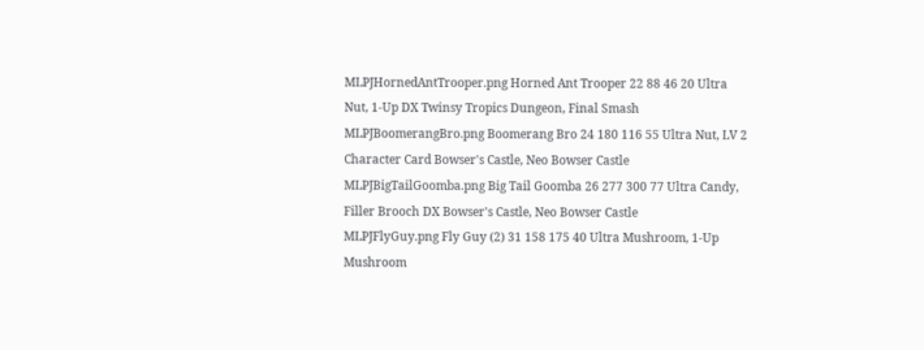MLPJHornedAntTrooper.png Horned Ant Trooper 22 88 46 20 Ultra Nut, 1-Up DX Twinsy Tropics Dungeon, Final Smash
MLPJBoomerangBro.png Boomerang Bro 24 180 116 55 Ultra Nut, LV 2 Character Card Bowser's Castle, Neo Bowser Castle
MLPJBigTailGoomba.png Big Tail Goomba 26 277 300 77 Ultra Candy, Filler Brooch DX Bowser's Castle, Neo Bowser Castle
MLPJFlyGuy.png Fly Guy (2) 31 158 175 40 Ultra Mushroom, 1-Up Mushroom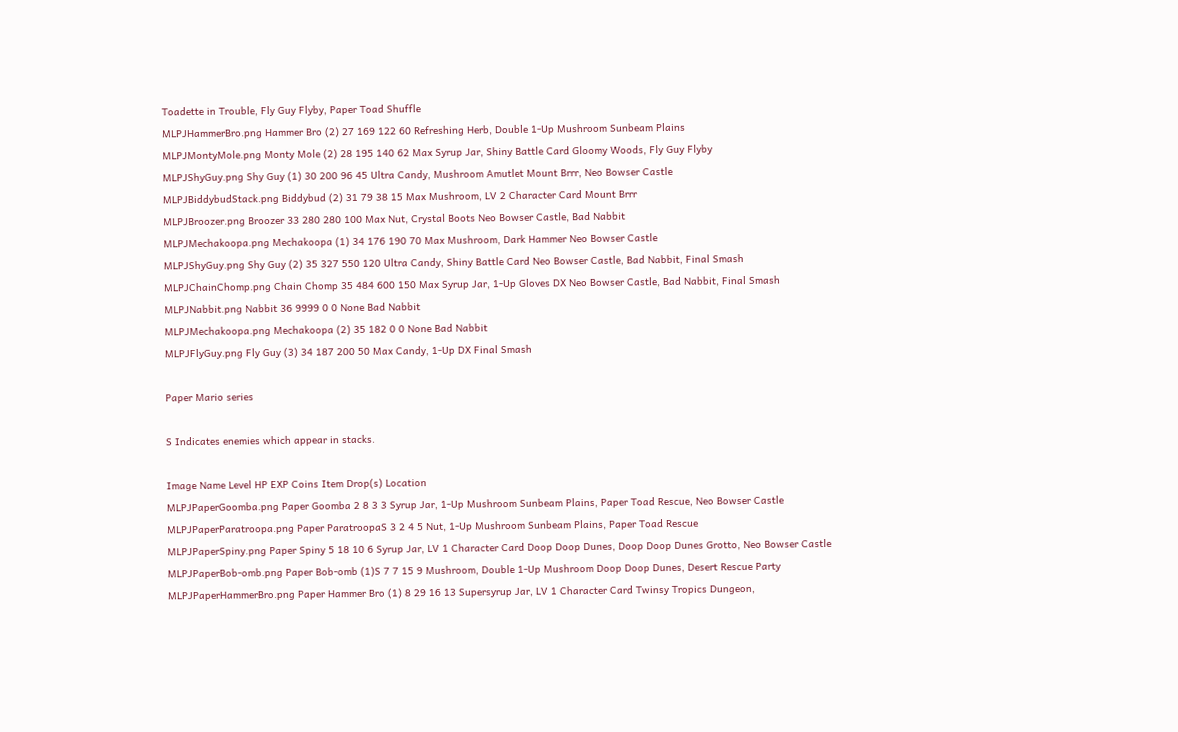Toadette in Trouble, Fly Guy Flyby, Paper Toad Shuffle
MLPJHammerBro.png Hammer Bro (2) 27 169 122 60 Refreshing Herb, Double 1-Up Mushroom Sunbeam Plains
MLPJMontyMole.png Monty Mole (2) 28 195 140 62 Max Syrup Jar, Shiny Battle Card Gloomy Woods, Fly Guy Flyby
MLPJShyGuy.png Shy Guy (1) 30 200 96 45 Ultra Candy, Mushroom Amutlet Mount Brrr, Neo Bowser Castle
MLPJBiddybudStack.png Biddybud (2) 31 79 38 15 Max Mushroom, LV 2 Character Card Mount Brrr
MLPJBroozer.png Broozer 33 280 280 100 Max Nut, Crystal Boots Neo Bowser Castle, Bad Nabbit
MLPJMechakoopa.png Mechakoopa (1) 34 176 190 70 Max Mushroom, Dark Hammer Neo Bowser Castle
MLPJShyGuy.png Shy Guy (2) 35 327 550 120 Ultra Candy, Shiny Battle Card Neo Bowser Castle, Bad Nabbit, Final Smash
MLPJChainChomp.png Chain Chomp 35 484 600 150 Max Syrup Jar, 1-Up Gloves DX Neo Bowser Castle, Bad Nabbit, Final Smash
MLPJNabbit.png Nabbit 36 9999 0 0 None Bad Nabbit
MLPJMechakoopa.png Mechakoopa (2) 35 182 0 0 None Bad Nabbit
MLPJFlyGuy.png Fly Guy (3) 34 187 200 50 Max Candy, 1-Up DX Final Smash

Paper Mario series

S Indicates enemies which appear in stacks.

Image Name Level HP EXP Coins Item Drop(s) Location
MLPJPaperGoomba.png Paper Goomba 2 8 3 3 Syrup Jar, 1-Up Mushroom Sunbeam Plains, Paper Toad Rescue, Neo Bowser Castle
MLPJPaperParatroopa.png Paper ParatroopaS 3 2 4 5 Nut, 1-Up Mushroom Sunbeam Plains, Paper Toad Rescue
MLPJPaperSpiny.png Paper Spiny 5 18 10 6 Syrup Jar, LV 1 Character Card Doop Doop Dunes, Doop Doop Dunes Grotto, Neo Bowser Castle
MLPJPaperBob-omb.png Paper Bob-omb (1)S 7 7 15 9 Mushroom, Double 1-Up Mushroom Doop Doop Dunes, Desert Rescue Party
MLPJPaperHammerBro.png Paper Hammer Bro (1) 8 29 16 13 Supersyrup Jar, LV 1 Character Card Twinsy Tropics Dungeon,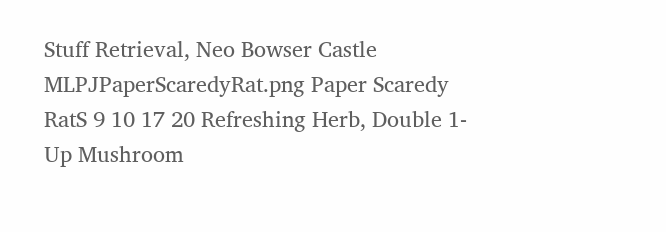Stuff Retrieval, Neo Bowser Castle
MLPJPaperScaredyRat.png Paper Scaredy RatS 9 10 17 20 Refreshing Herb, Double 1-Up Mushroom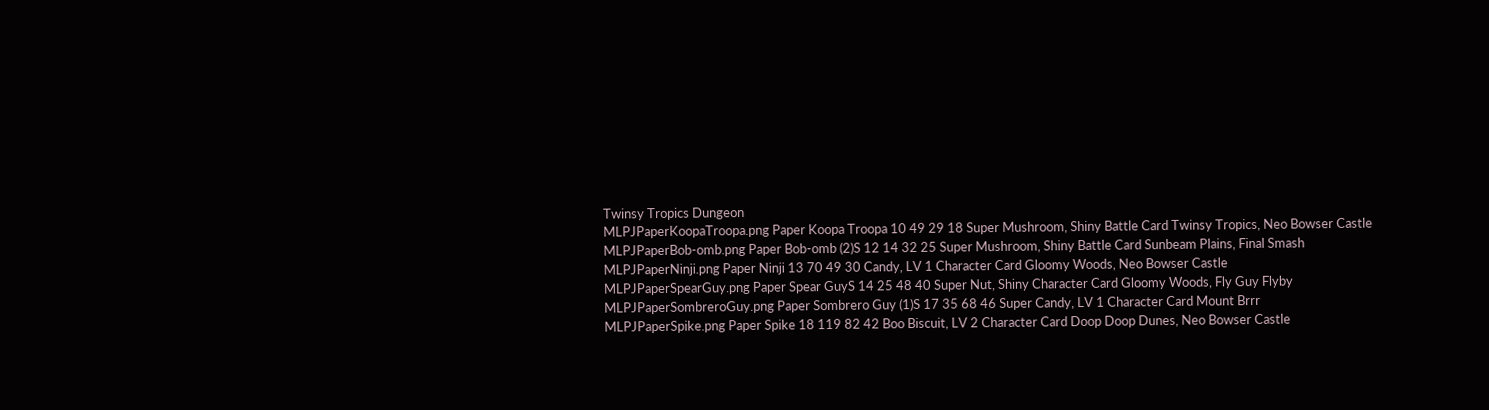Twinsy Tropics Dungeon
MLPJPaperKoopaTroopa.png Paper Koopa Troopa 10 49 29 18 Super Mushroom, Shiny Battle Card Twinsy Tropics, Neo Bowser Castle
MLPJPaperBob-omb.png Paper Bob-omb (2)S 12 14 32 25 Super Mushroom, Shiny Battle Card Sunbeam Plains, Final Smash
MLPJPaperNinji.png Paper Ninji 13 70 49 30 Candy, LV 1 Character Card Gloomy Woods, Neo Bowser Castle
MLPJPaperSpearGuy.png Paper Spear GuyS 14 25 48 40 Super Nut, Shiny Character Card Gloomy Woods, Fly Guy Flyby
MLPJPaperSombreroGuy.png Paper Sombrero Guy (1)S 17 35 68 46 Super Candy, LV 1 Character Card Mount Brrr
MLPJPaperSpike.png Paper Spike 18 119 82 42 Boo Biscuit, LV 2 Character Card Doop Doop Dunes, Neo Bowser Castle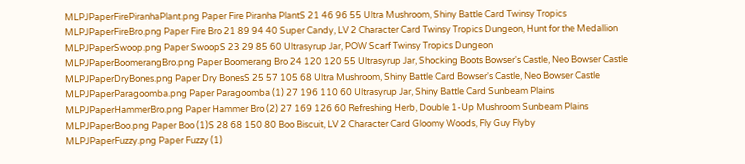MLPJPaperFirePiranhaPlant.png Paper Fire Piranha PlantS 21 46 96 55 Ultra Mushroom, Shiny Battle Card Twinsy Tropics
MLPJPaperFireBro.png Paper Fire Bro 21 89 94 40 Super Candy, LV 2 Character Card Twinsy Tropics Dungeon, Hunt for the Medallion
MLPJPaperSwoop.png Paper SwoopS 23 29 85 60 Ultrasyrup Jar, POW Scarf Twinsy Tropics Dungeon
MLPJPaperBoomerangBro.png Paper Boomerang Bro 24 120 120 55 Ultrasyrup Jar, Shocking Boots Bowser's Castle, Neo Bowser Castle
MLPJPaperDryBones.png Paper Dry BonesS 25 57 105 68 Ultra Mushroom, Shiny Battle Card Bowser's Castle, Neo Bowser Castle
MLPJPaperParagoomba.png Paper Paragoomba (1) 27 196 110 60 Ultrasyrup Jar, Shiny Battle Card Sunbeam Plains
MLPJPaperHammerBro.png Paper Hammer Bro (2) 27 169 126 60 Refreshing Herb, Double 1-Up Mushroom Sunbeam Plains
MLPJPaperBoo.png Paper Boo (1)S 28 68 150 80 Boo Biscuit, LV 2 Character Card Gloomy Woods, Fly Guy Flyby
MLPJPaperFuzzy.png Paper Fuzzy (1)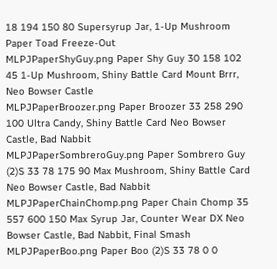18 194 150 80 Supersyrup Jar, 1-Up Mushroom Paper Toad Freeze-Out
MLPJPaperShyGuy.png Paper Shy Guy 30 158 102 45 1-Up Mushroom, Shiny Battle Card Mount Brrr, Neo Bowser Castle
MLPJPaperBroozer.png Paper Broozer 33 258 290 100 Ultra Candy, Shiny Battle Card Neo Bowser Castle, Bad Nabbit
MLPJPaperSombreroGuy.png Paper Sombrero Guy (2)S 33 78 175 90 Max Mushroom, Shiny Battle Card Neo Bowser Castle, Bad Nabbit
MLPJPaperChainChomp.png Paper Chain Chomp 35 557 600 150 Max Syrup Jar, Counter Wear DX Neo Bowser Castle, Bad Nabbit, Final Smash
MLPJPaperBoo.png Paper Boo (2)S 33 78 0 0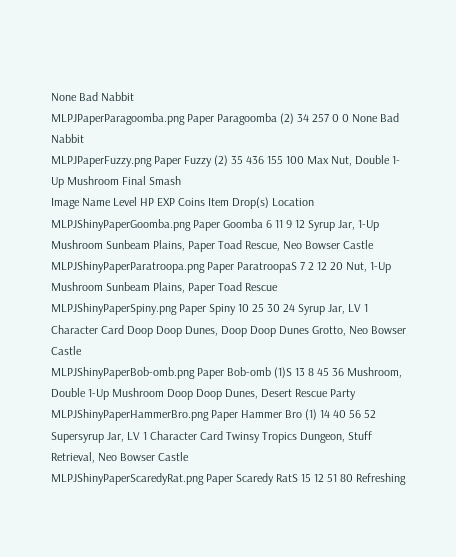None Bad Nabbit
MLPJPaperParagoomba.png Paper Paragoomba (2) 34 257 0 0 None Bad Nabbit
MLPJPaperFuzzy.png Paper Fuzzy (2) 35 436 155 100 Max Nut, Double 1-Up Mushroom Final Smash
Image Name Level HP EXP Coins Item Drop(s) Location
MLPJShinyPaperGoomba.png Paper Goomba 6 11 9 12 Syrup Jar, 1-Up Mushroom Sunbeam Plains, Paper Toad Rescue, Neo Bowser Castle
MLPJShinyPaperParatroopa.png Paper ParatroopaS 7 2 12 20 Nut, 1-Up Mushroom Sunbeam Plains, Paper Toad Rescue
MLPJShinyPaperSpiny.png Paper Spiny 10 25 30 24 Syrup Jar, LV 1 Character Card Doop Doop Dunes, Doop Doop Dunes Grotto, Neo Bowser Castle
MLPJShinyPaperBob-omb.png Paper Bob-omb (1)S 13 8 45 36 Mushroom, Double 1-Up Mushroom Doop Doop Dunes, Desert Rescue Party
MLPJShinyPaperHammerBro.png Paper Hammer Bro (1) 14 40 56 52 Supersyrup Jar, LV 1 Character Card Twinsy Tropics Dungeon, Stuff Retrieval, Neo Bowser Castle
MLPJShinyPaperScaredyRat.png Paper Scaredy RatS 15 12 51 80 Refreshing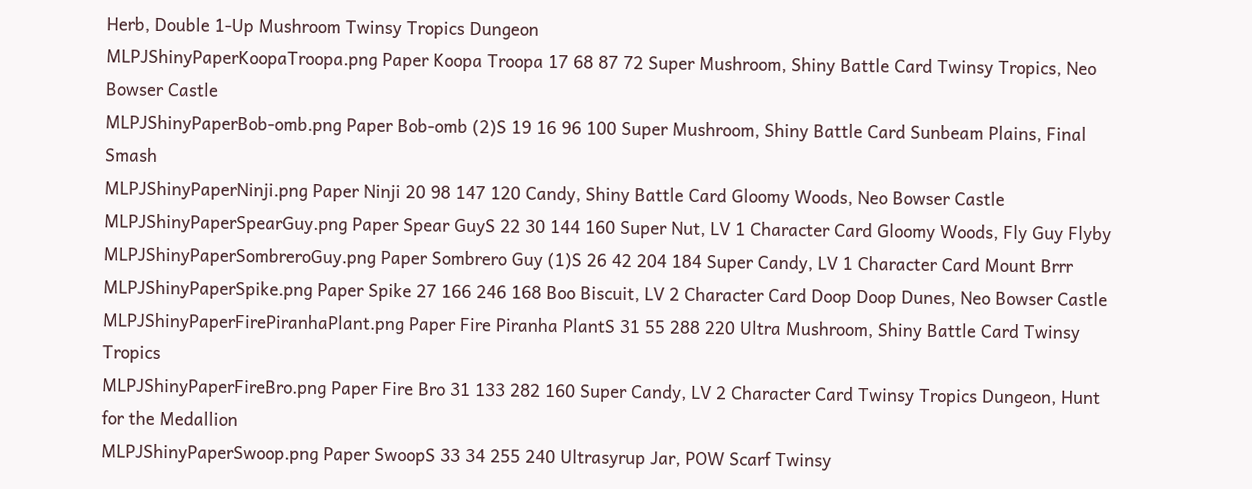Herb, Double 1-Up Mushroom Twinsy Tropics Dungeon
MLPJShinyPaperKoopaTroopa.png Paper Koopa Troopa 17 68 87 72 Super Mushroom, Shiny Battle Card Twinsy Tropics, Neo Bowser Castle
MLPJShinyPaperBob-omb.png Paper Bob-omb (2)S 19 16 96 100 Super Mushroom, Shiny Battle Card Sunbeam Plains, Final Smash
MLPJShinyPaperNinji.png Paper Ninji 20 98 147 120 Candy, Shiny Battle Card Gloomy Woods, Neo Bowser Castle
MLPJShinyPaperSpearGuy.png Paper Spear GuyS 22 30 144 160 Super Nut, LV 1 Character Card Gloomy Woods, Fly Guy Flyby
MLPJShinyPaperSombreroGuy.png Paper Sombrero Guy (1)S 26 42 204 184 Super Candy, LV 1 Character Card Mount Brrr
MLPJShinyPaperSpike.png Paper Spike 27 166 246 168 Boo Biscuit, LV 2 Character Card Doop Doop Dunes, Neo Bowser Castle
MLPJShinyPaperFirePiranhaPlant.png Paper Fire Piranha PlantS 31 55 288 220 Ultra Mushroom, Shiny Battle Card Twinsy Tropics
MLPJShinyPaperFireBro.png Paper Fire Bro 31 133 282 160 Super Candy, LV 2 Character Card Twinsy Tropics Dungeon, Hunt for the Medallion
MLPJShinyPaperSwoop.png Paper SwoopS 33 34 255 240 Ultrasyrup Jar, POW Scarf Twinsy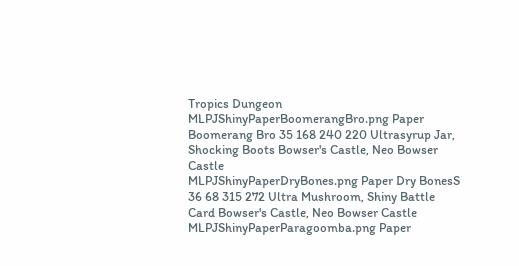Tropics Dungeon
MLPJShinyPaperBoomerangBro.png Paper Boomerang Bro 35 168 240 220 Ultrasyrup Jar, Shocking Boots Bowser's Castle, Neo Bowser Castle
MLPJShinyPaperDryBones.png Paper Dry BonesS 36 68 315 272 Ultra Mushroom, Shiny Battle Card Bowser's Castle, Neo Bowser Castle
MLPJShinyPaperParagoomba.png Paper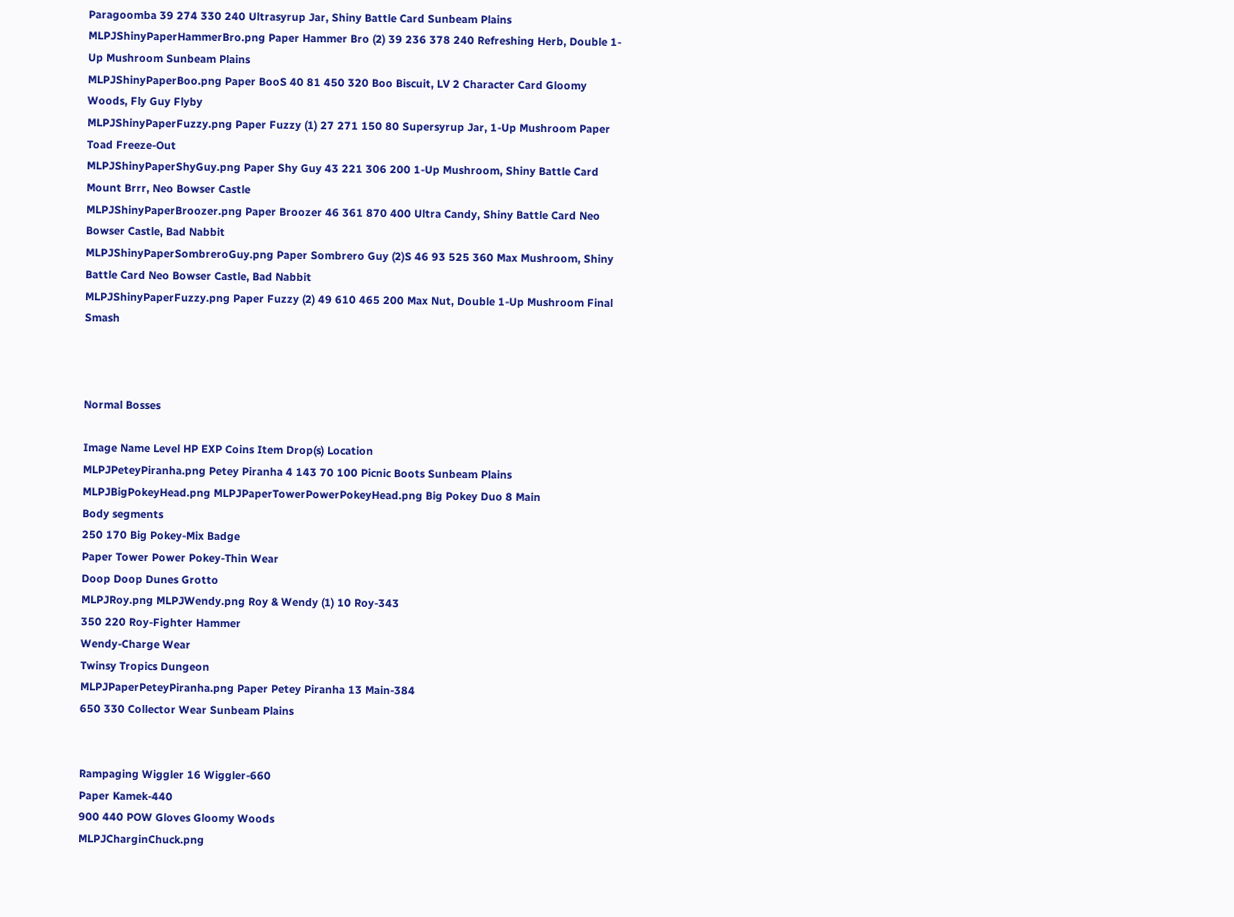Paragoomba 39 274 330 240 Ultrasyrup Jar, Shiny Battle Card Sunbeam Plains
MLPJShinyPaperHammerBro.png Paper Hammer Bro (2) 39 236 378 240 Refreshing Herb, Double 1-Up Mushroom Sunbeam Plains
MLPJShinyPaperBoo.png Paper BooS 40 81 450 320 Boo Biscuit, LV 2 Character Card Gloomy Woods, Fly Guy Flyby
MLPJShinyPaperFuzzy.png Paper Fuzzy (1) 27 271 150 80 Supersyrup Jar, 1-Up Mushroom Paper Toad Freeze-Out
MLPJShinyPaperShyGuy.png Paper Shy Guy 43 221 306 200 1-Up Mushroom, Shiny Battle Card Mount Brrr, Neo Bowser Castle
MLPJShinyPaperBroozer.png Paper Broozer 46 361 870 400 Ultra Candy, Shiny Battle Card Neo Bowser Castle, Bad Nabbit
MLPJShinyPaperSombreroGuy.png Paper Sombrero Guy (2)S 46 93 525 360 Max Mushroom, Shiny Battle Card Neo Bowser Castle, Bad Nabbit
MLPJShinyPaperFuzzy.png Paper Fuzzy (2) 49 610 465 200 Max Nut, Double 1-Up Mushroom Final Smash



Normal Bosses

Image Name Level HP EXP Coins Item Drop(s) Location
MLPJPeteyPiranha.png Petey Piranha 4 143 70 100 Picnic Boots Sunbeam Plains
MLPJBigPokeyHead.png MLPJPaperTowerPowerPokeyHead.png Big Pokey Duo 8 Main
Body segments
250 170 Big Pokey-Mix Badge
Paper Tower Power Pokey-Thin Wear
Doop Doop Dunes Grotto
MLPJRoy.png MLPJWendy.png Roy & Wendy (1) 10 Roy-343
350 220 Roy-Fighter Hammer
Wendy-Charge Wear
Twinsy Tropics Dungeon
MLPJPaperPeteyPiranha.png Paper Petey Piranha 13 Main-384
650 330 Collector Wear Sunbeam Plains


Rampaging Wiggler 16 Wiggler-660
Paper Kamek-440
900 440 POW Gloves Gloomy Woods
MLPJCharginChuck.png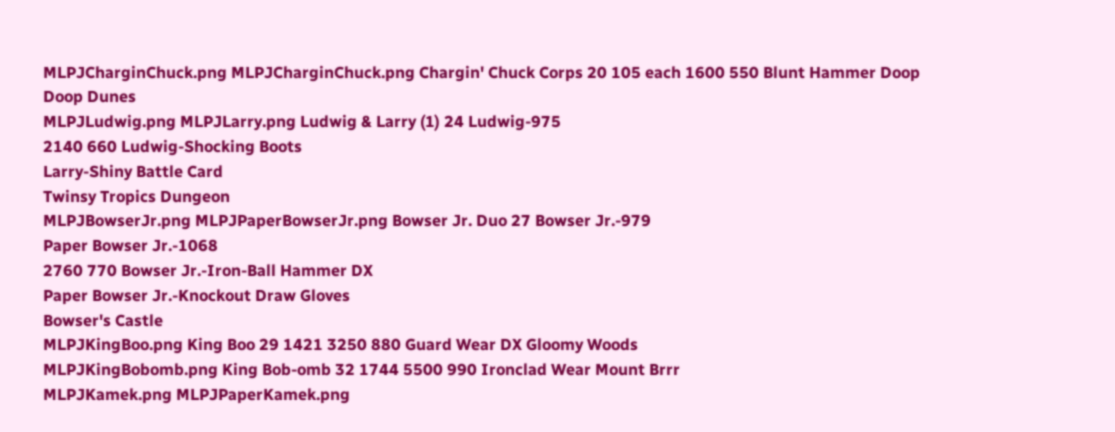MLPJCharginChuck.png MLPJCharginChuck.png Chargin' Chuck Corps 20 105 each 1600 550 Blunt Hammer Doop Doop Dunes
MLPJLudwig.png MLPJLarry.png Ludwig & Larry (1) 24 Ludwig-975
2140 660 Ludwig-Shocking Boots
Larry-Shiny Battle Card
Twinsy Tropics Dungeon
MLPJBowserJr.png MLPJPaperBowserJr.png Bowser Jr. Duo 27 Bowser Jr.-979
Paper Bowser Jr.-1068
2760 770 Bowser Jr.-Iron-Ball Hammer DX
Paper Bowser Jr.-Knockout Draw Gloves
Bowser's Castle
MLPJKingBoo.png King Boo 29 1421 3250 880 Guard Wear DX Gloomy Woods
MLPJKingBobomb.png King Bob-omb 32 1744 5500 990 Ironclad Wear Mount Brrr
MLPJKamek.png MLPJPaperKamek.png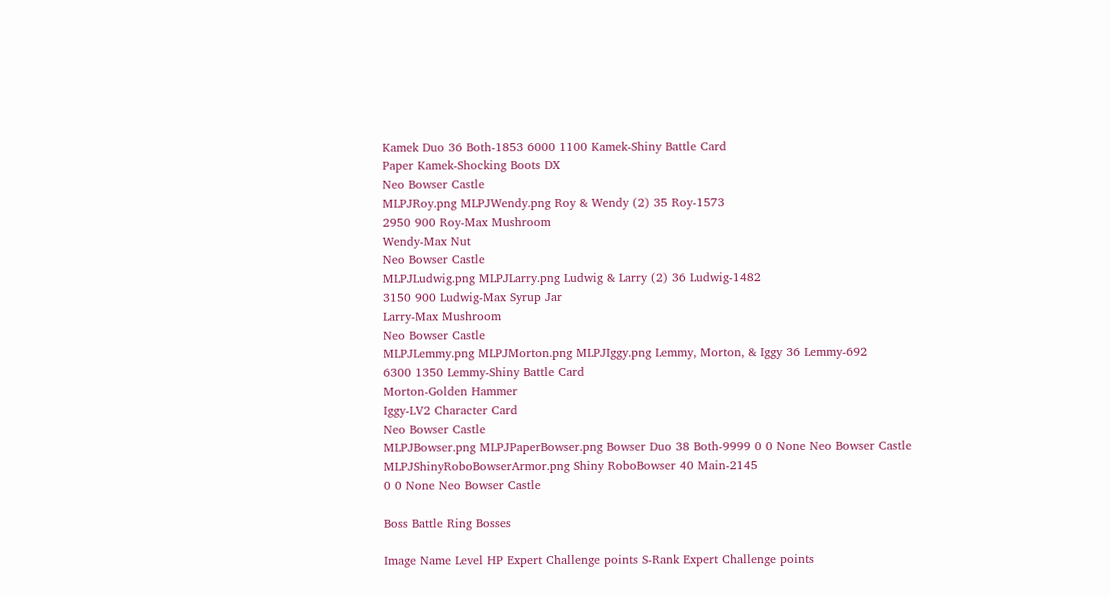Kamek Duo 36 Both-1853 6000 1100 Kamek-Shiny Battle Card
Paper Kamek-Shocking Boots DX
Neo Bowser Castle
MLPJRoy.png MLPJWendy.png Roy & Wendy (2) 35 Roy-1573
2950 900 Roy-Max Mushroom
Wendy-Max Nut
Neo Bowser Castle
MLPJLudwig.png MLPJLarry.png Ludwig & Larry (2) 36 Ludwig-1482
3150 900 Ludwig-Max Syrup Jar
Larry-Max Mushroom
Neo Bowser Castle
MLPJLemmy.png MLPJMorton.png MLPJIggy.png Lemmy, Morton, & Iggy 36 Lemmy-692
6300 1350 Lemmy-Shiny Battle Card
Morton-Golden Hammer
Iggy-LV2 Character Card
Neo Bowser Castle
MLPJBowser.png MLPJPaperBowser.png Bowser Duo 38 Both-9999 0 0 None Neo Bowser Castle
MLPJShinyRoboBowserArmor.png Shiny RoboBowser 40 Main-2145
0 0 None Neo Bowser Castle

Boss Battle Ring Bosses

Image Name Level HP Expert Challenge points S-Rank Expert Challenge points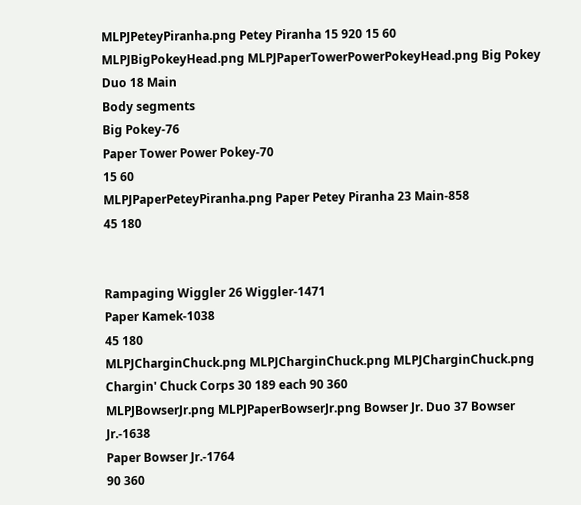MLPJPeteyPiranha.png Petey Piranha 15 920 15 60
MLPJBigPokeyHead.png MLPJPaperTowerPowerPokeyHead.png Big Pokey Duo 18 Main
Body segments
Big Pokey-76
Paper Tower Power Pokey-70
15 60
MLPJPaperPeteyPiranha.png Paper Petey Piranha 23 Main-858
45 180


Rampaging Wiggler 26 Wiggler-1471
Paper Kamek-1038
45 180
MLPJCharginChuck.png MLPJCharginChuck.png MLPJCharginChuck.png Chargin' Chuck Corps 30 189 each 90 360
MLPJBowserJr.png MLPJPaperBowserJr.png Bowser Jr. Duo 37 Bowser Jr.-1638
Paper Bowser Jr.-1764
90 360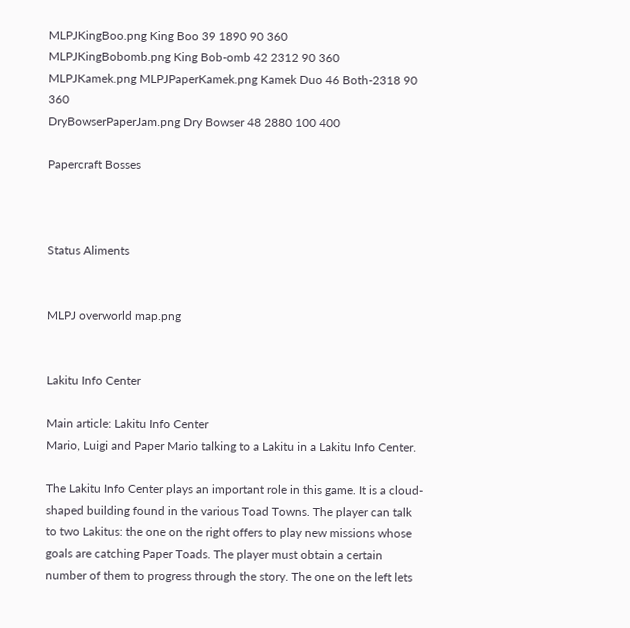MLPJKingBoo.png King Boo 39 1890 90 360
MLPJKingBobomb.png King Bob-omb 42 2312 90 360
MLPJKamek.png MLPJPaperKamek.png Kamek Duo 46 Both-2318 90 360
DryBowserPaperJam.png Dry Bowser 48 2880 100 400

Papercraft Bosses



Status Aliments


MLPJ overworld map.png


Lakitu Info Center

Main article: Lakitu Info Center
Mario, Luigi and Paper Mario talking to a Lakitu in a Lakitu Info Center.

The Lakitu Info Center plays an important role in this game. It is a cloud-shaped building found in the various Toad Towns. The player can talk to two Lakitus: the one on the right offers to play new missions whose goals are catching Paper Toads. The player must obtain a certain number of them to progress through the story. The one on the left lets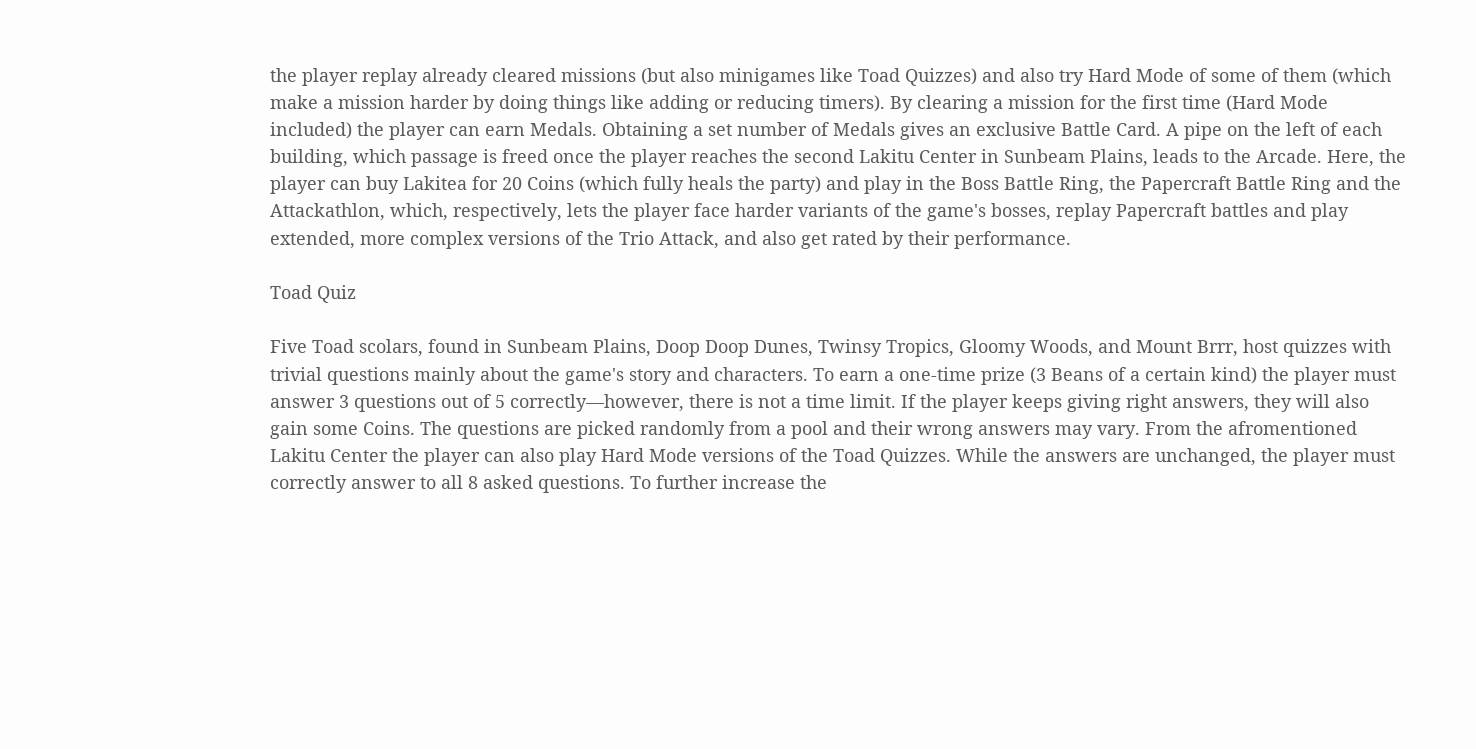the player replay already cleared missions (but also minigames like Toad Quizzes) and also try Hard Mode of some of them (which make a mission harder by doing things like adding or reducing timers). By clearing a mission for the first time (Hard Mode included) the player can earn Medals. Obtaining a set number of Medals gives an exclusive Battle Card. A pipe on the left of each building, which passage is freed once the player reaches the second Lakitu Center in Sunbeam Plains, leads to the Arcade. Here, the player can buy Lakitea for 20 Coins (which fully heals the party) and play in the Boss Battle Ring, the Papercraft Battle Ring and the Attackathlon, which, respectively, lets the player face harder variants of the game's bosses, replay Papercraft battles and play extended, more complex versions of the Trio Attack, and also get rated by their performance.

Toad Quiz

Five Toad scolars, found in Sunbeam Plains, Doop Doop Dunes, Twinsy Tropics, Gloomy Woods, and Mount Brrr, host quizzes with trivial questions mainly about the game's story and characters. To earn a one-time prize (3 Beans of a certain kind) the player must answer 3 questions out of 5 correctly—however, there is not a time limit. If the player keeps giving right answers, they will also gain some Coins. The questions are picked randomly from a pool and their wrong answers may vary. From the afromentioned Lakitu Center the player can also play Hard Mode versions of the Toad Quizzes. While the answers are unchanged, the player must correctly answer to all 8 asked questions. To further increase the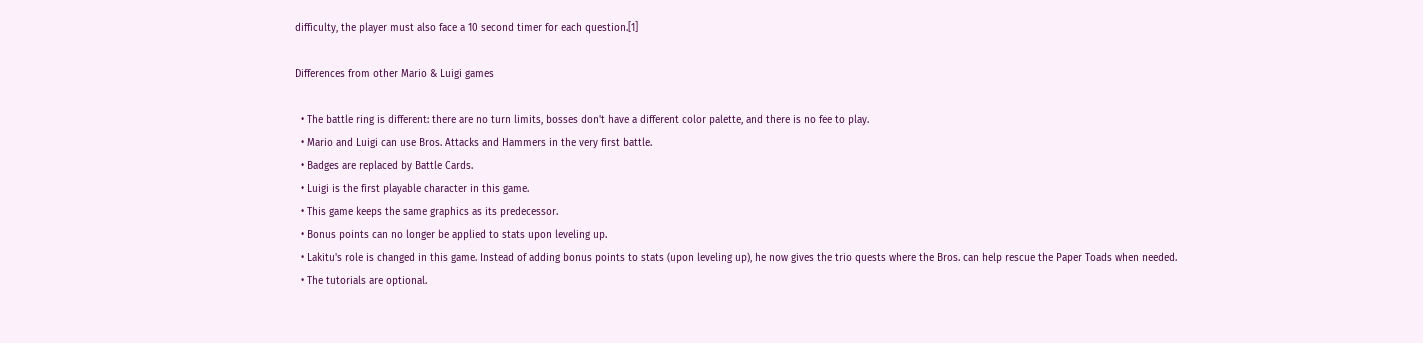difficulty, the player must also face a 10 second timer for each question.[1]

Differences from other Mario & Luigi games

  • The battle ring is different: there are no turn limits, bosses don't have a different color palette, and there is no fee to play.
  • Mario and Luigi can use Bros. Attacks and Hammers in the very first battle.
  • Badges are replaced by Battle Cards.
  • Luigi is the first playable character in this game.
  • This game keeps the same graphics as its predecessor.
  • Bonus points can no longer be applied to stats upon leveling up.
  • Lakitu's role is changed in this game. Instead of adding bonus points to stats (upon leveling up), he now gives the trio quests where the Bros. can help rescue the Paper Toads when needed.
  • The tutorials are optional.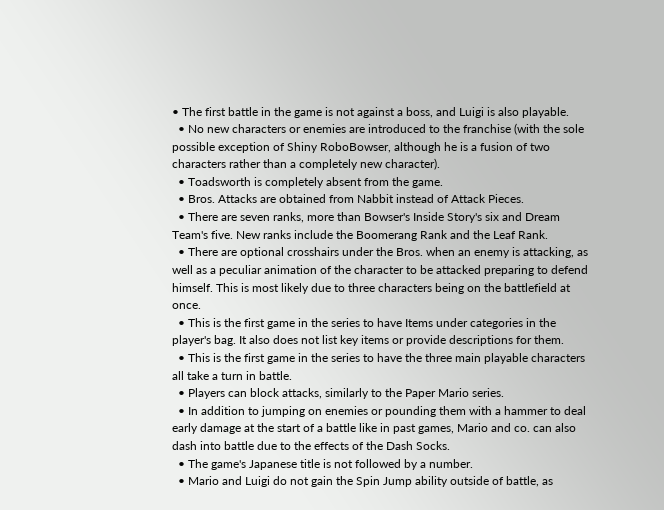• The first battle in the game is not against a boss, and Luigi is also playable.
  • No new characters or enemies are introduced to the franchise (with the sole possible exception of Shiny RoboBowser, although he is a fusion of two characters rather than a completely new character).
  • Toadsworth is completely absent from the game.
  • Bros. Attacks are obtained from Nabbit instead of Attack Pieces.
  • There are seven ranks, more than Bowser's Inside Story's six and Dream Team's five. New ranks include the Boomerang Rank and the Leaf Rank.
  • There are optional crosshairs under the Bros. when an enemy is attacking, as well as a peculiar animation of the character to be attacked preparing to defend himself. This is most likely due to three characters being on the battlefield at once.
  • This is the first game in the series to have Items under categories in the player's bag. It also does not list key items or provide descriptions for them.
  • This is the first game in the series to have the three main playable characters all take a turn in battle.
  • Players can block attacks, similarly to the Paper Mario series.
  • In addition to jumping on enemies or pounding them with a hammer to deal early damage at the start of a battle like in past games, Mario and co. can also dash into battle due to the effects of the Dash Socks.
  • The game's Japanese title is not followed by a number.
  • Mario and Luigi do not gain the Spin Jump ability outside of battle, as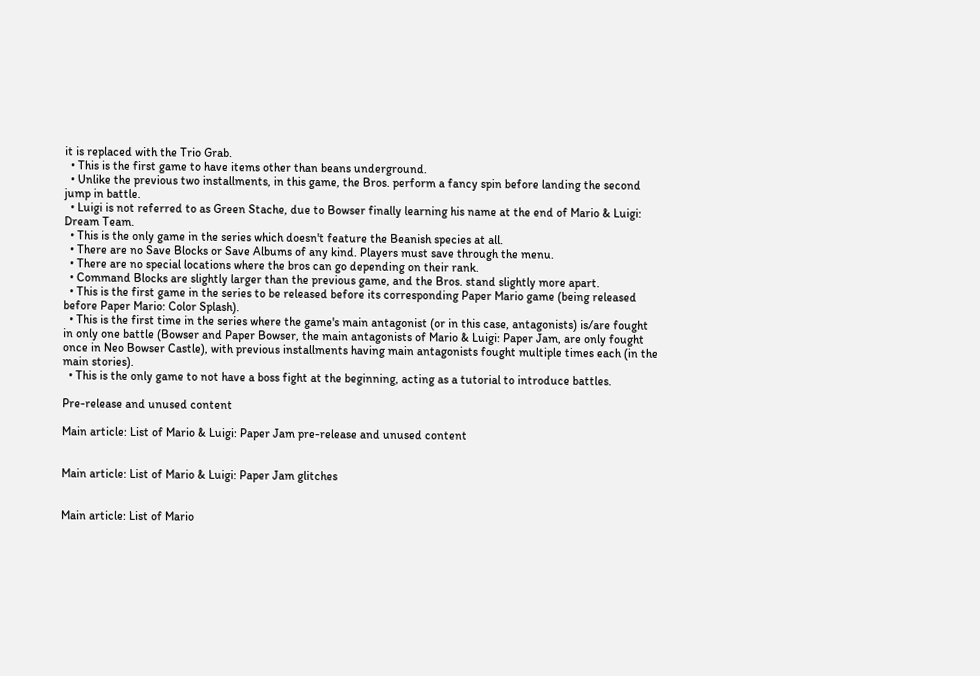it is replaced with the Trio Grab.
  • This is the first game to have items other than beans underground.
  • Unlike the previous two installments, in this game, the Bros. perform a fancy spin before landing the second jump in battle.
  • Luigi is not referred to as Green Stache, due to Bowser finally learning his name at the end of Mario & Luigi: Dream Team.
  • This is the only game in the series which doesn't feature the Beanish species at all.
  • There are no Save Blocks or Save Albums of any kind. Players must save through the menu.
  • There are no special locations where the bros can go depending on their rank.
  • Command Blocks are slightly larger than the previous game, and the Bros. stand slightly more apart.
  • This is the first game in the series to be released before its corresponding Paper Mario game (being released before Paper Mario: Color Splash).
  • This is the first time in the series where the game's main antagonist (or in this case, antagonists) is/are fought in only one battle (Bowser and Paper Bowser, the main antagonists of Mario & Luigi: Paper Jam, are only fought once in Neo Bowser Castle), with previous installments having main antagonists fought multiple times each (in the main stories).
  • This is the only game to not have a boss fight at the beginning, acting as a tutorial to introduce battles.

Pre-release and unused content

Main article: List of Mario & Luigi: Paper Jam pre-release and unused content


Main article: List of Mario & Luigi: Paper Jam glitches


Main article: List of Mario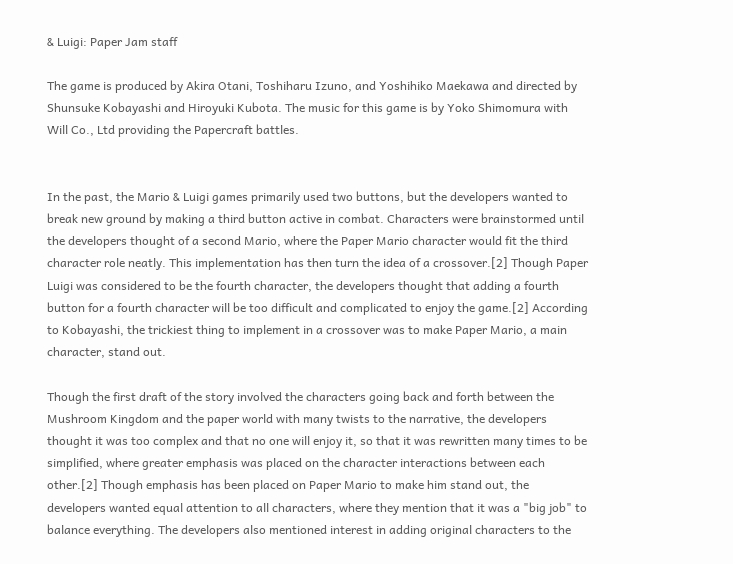& Luigi: Paper Jam staff

The game is produced by Akira Otani, Toshiharu Izuno, and Yoshihiko Maekawa and directed by Shunsuke Kobayashi and Hiroyuki Kubota. The music for this game is by Yoko Shimomura with Will Co., Ltd providing the Papercraft battles.


In the past, the Mario & Luigi games primarily used two buttons, but the developers wanted to break new ground by making a third button active in combat. Characters were brainstormed until the developers thought of a second Mario, where the Paper Mario character would fit the third character role neatly. This implementation has then turn the idea of a crossover.[2] Though Paper Luigi was considered to be the fourth character, the developers thought that adding a fourth button for a fourth character will be too difficult and complicated to enjoy the game.[2] According to Kobayashi, the trickiest thing to implement in a crossover was to make Paper Mario, a main character, stand out.

Though the first draft of the story involved the characters going back and forth between the Mushroom Kingdom and the paper world with many twists to the narrative, the developers thought it was too complex and that no one will enjoy it, so that it was rewritten many times to be simplified, where greater emphasis was placed on the character interactions between each other.[2] Though emphasis has been placed on Paper Mario to make him stand out, the developers wanted equal attention to all characters, where they mention that it was a "big job" to balance everything. The developers also mentioned interest in adding original characters to the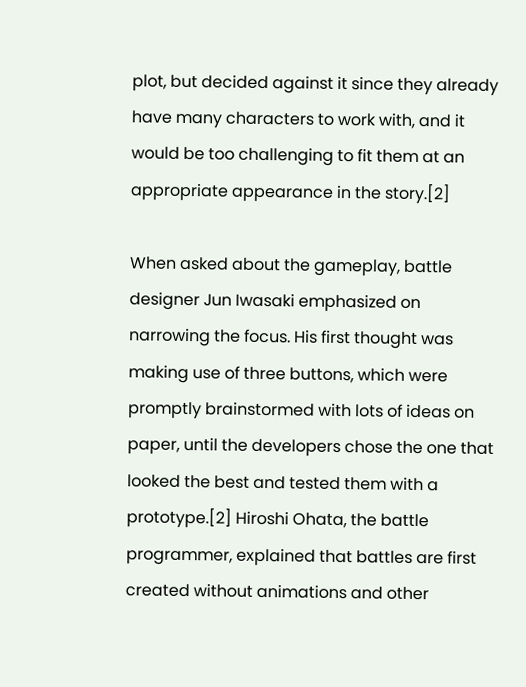plot, but decided against it since they already have many characters to work with, and it would be too challenging to fit them at an appropriate appearance in the story.[2]

When asked about the gameplay, battle designer Jun Iwasaki emphasized on narrowing the focus. His first thought was making use of three buttons, which were promptly brainstormed with lots of ideas on paper, until the developers chose the one that looked the best and tested them with a prototype.[2] Hiroshi Ohata, the battle programmer, explained that battles are first created without animations and other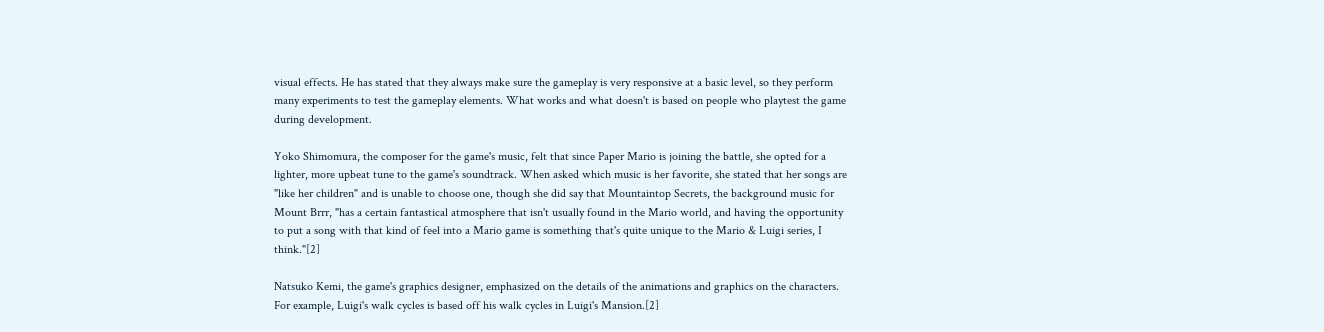visual effects. He has stated that they always make sure the gameplay is very responsive at a basic level, so they perform many experiments to test the gameplay elements. What works and what doesn't is based on people who playtest the game during development.

Yoko Shimomura, the composer for the game's music, felt that since Paper Mario is joining the battle, she opted for a lighter, more upbeat tune to the game's soundtrack. When asked which music is her favorite, she stated that her songs are "like her children" and is unable to choose one, though she did say that Mountaintop Secrets, the background music for Mount Brrr, "has a certain fantastical atmosphere that isn't usually found in the Mario world, and having the opportunity to put a song with that kind of feel into a Mario game is something that's quite unique to the Mario & Luigi series, I think."[2]

Natsuko Kemi, the game's graphics designer, emphasized on the details of the animations and graphics on the characters. For example, Luigi's walk cycles is based off his walk cycles in Luigi's Mansion.[2]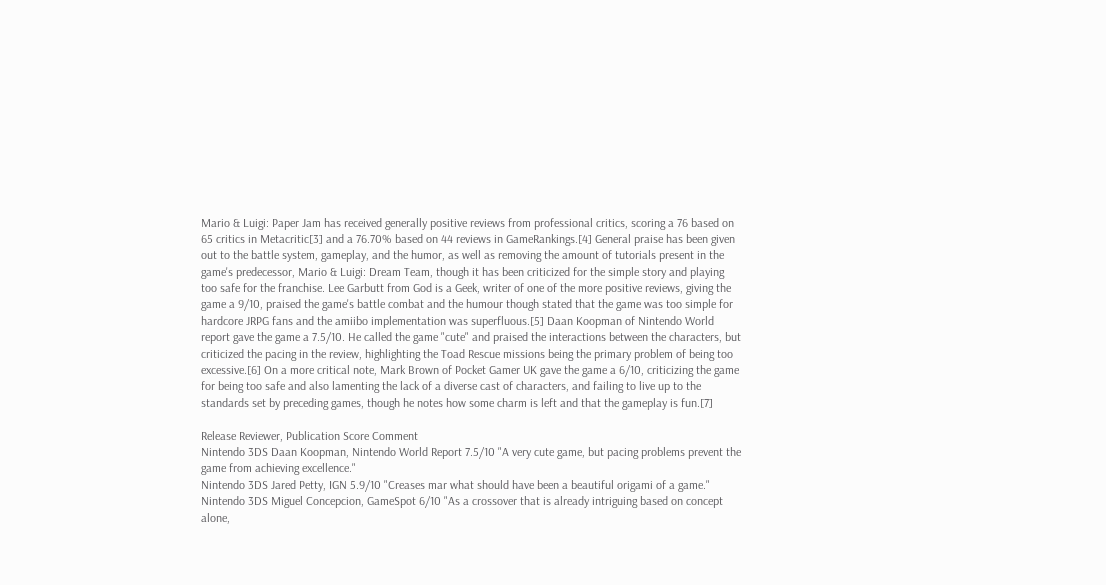Mario & Luigi: Paper Jam has received generally positive reviews from professional critics, scoring a 76 based on 65 critics in Metacritic[3] and a 76.70% based on 44 reviews in GameRankings.[4] General praise has been given out to the battle system, gameplay, and the humor, as well as removing the amount of tutorials present in the game's predecessor, Mario & Luigi: Dream Team, though it has been criticized for the simple story and playing too safe for the franchise. Lee Garbutt from God is a Geek, writer of one of the more positive reviews, giving the game a 9/10, praised the game's battle combat and the humour though stated that the game was too simple for hardcore JRPG fans and the amiibo implementation was superfluous.[5] Daan Koopman of Nintendo World report gave the game a 7.5/10. He called the game "cute" and praised the interactions between the characters, but criticized the pacing in the review, highlighting the Toad Rescue missions being the primary problem of being too excessive.[6] On a more critical note, Mark Brown of Pocket Gamer UK gave the game a 6/10, criticizing the game for being too safe and also lamenting the lack of a diverse cast of characters, and failing to live up to the standards set by preceding games, though he notes how some charm is left and that the gameplay is fun.[7]

Release Reviewer, Publication Score Comment
Nintendo 3DS Daan Koopman, Nintendo World Report 7.5/10 "A very cute game, but pacing problems prevent the game from achieving excellence."
Nintendo 3DS Jared Petty, IGN 5.9/10 "Creases mar what should have been a beautiful origami of a game."
Nintendo 3DS Miguel Concepcion, GameSpot 6/10 "As a crossover that is already intriguing based on concept alone,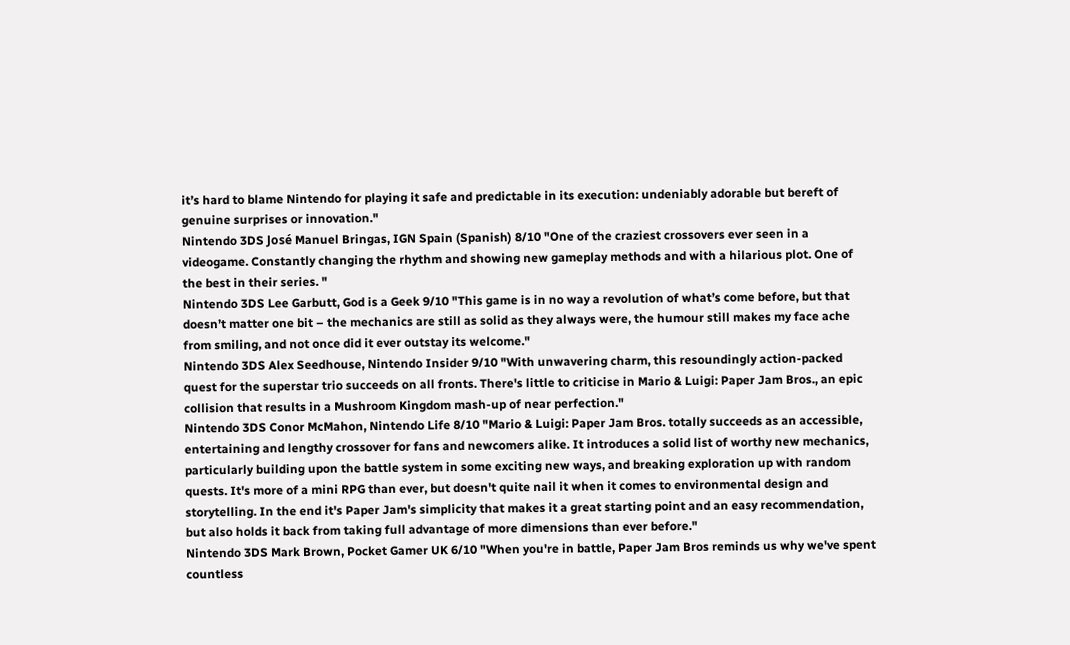it’s hard to blame Nintendo for playing it safe and predictable in its execution: undeniably adorable but bereft of genuine surprises or innovation."
Nintendo 3DS José Manuel Bringas, IGN Spain (Spanish) 8/10 "One of the craziest crossovers ever seen in a videogame. Constantly changing the rhythm and showing new gameplay methods and with a hilarious plot. One of the best in their series. "
Nintendo 3DS Lee Garbutt, God is a Geek 9/10 "This game is in no way a revolution of what’s come before, but that doesn’t matter one bit – the mechanics are still as solid as they always were, the humour still makes my face ache from smiling, and not once did it ever outstay its welcome."
Nintendo 3DS Alex Seedhouse, Nintendo Insider 9/10 "With unwavering charm, this resoundingly action-packed quest for the superstar trio succeeds on all fronts. There's little to criticise in Mario & Luigi: Paper Jam Bros., an epic collision that results in a Mushroom Kingdom mash-up of near perfection."
Nintendo 3DS Conor McMahon, Nintendo Life 8/10 "Mario & Luigi: Paper Jam Bros. totally succeeds as an accessible, entertaining and lengthy crossover for fans and newcomers alike. It introduces a solid list of worthy new mechanics, particularly building upon the battle system in some exciting new ways, and breaking exploration up with random quests. It's more of a mini RPG than ever, but doesn't quite nail it when it comes to environmental design and storytelling. In the end it's Paper Jam's simplicity that makes it a great starting point and an easy recommendation, but also holds it back from taking full advantage of more dimensions than ever before."
Nintendo 3DS Mark Brown, Pocket Gamer UK 6/10 "When you're in battle, Paper Jam Bros reminds us why we've spent countless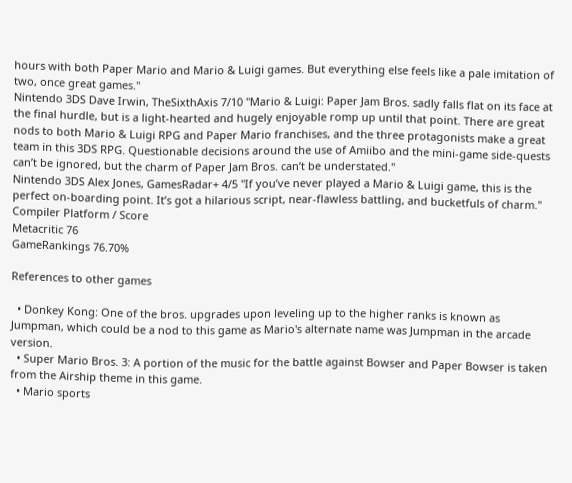hours with both Paper Mario and Mario & Luigi games. But everything else feels like a pale imitation of two, once great games."
Nintendo 3DS Dave Irwin, TheSixthAxis 7/10 "Mario & Luigi: Paper Jam Bros. sadly falls flat on its face at the final hurdle, but is a light-hearted and hugely enjoyable romp up until that point. There are great nods to both Mario & Luigi RPG and Paper Mario franchises, and the three protagonists make a great team in this 3DS RPG. Questionable decisions around the use of Amiibo and the mini-game side-quests can’t be ignored, but the charm of Paper Jam Bros. can’t be understated."
Nintendo 3DS Alex Jones, GamesRadar+ 4/5 "If you’ve never played a Mario & Luigi game, this is the perfect on-boarding point. It’s got a hilarious script, near-flawless battling, and bucketfuls of charm."
Compiler Platform / Score
Metacritic 76
GameRankings 76.70%

References to other games

  • Donkey Kong: One of the bros. upgrades upon leveling up to the higher ranks is known as Jumpman, which could be a nod to this game as Mario's alternate name was Jumpman in the arcade version.
  • Super Mario Bros. 3: A portion of the music for the battle against Bowser and Paper Bowser is taken from the Airship theme in this game.
  • Mario sports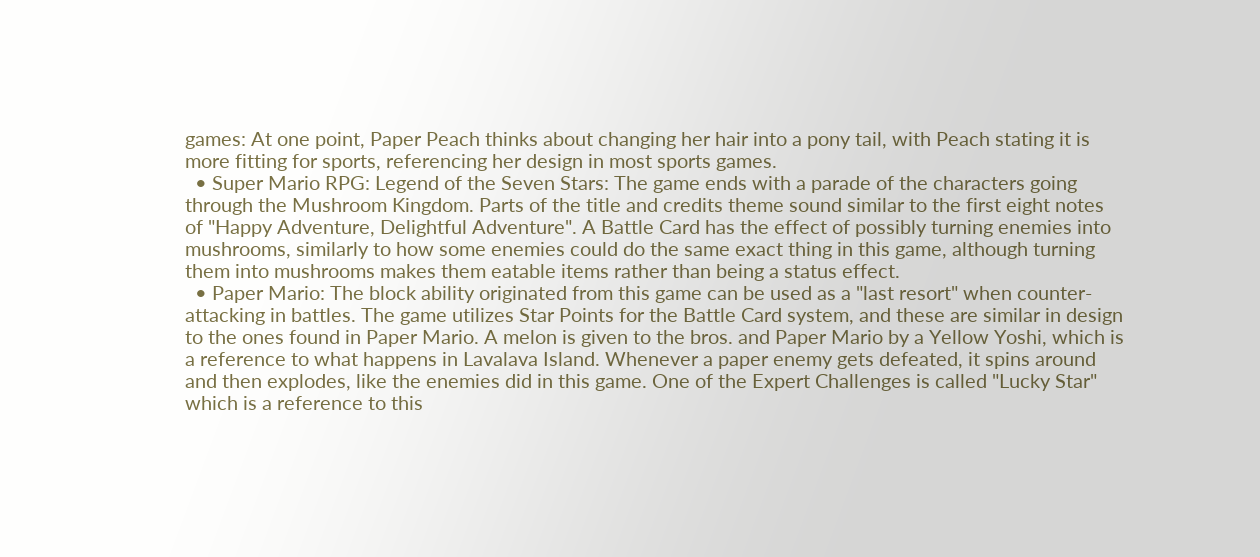games: At one point, Paper Peach thinks about changing her hair into a pony tail, with Peach stating it is more fitting for sports, referencing her design in most sports games.
  • Super Mario RPG: Legend of the Seven Stars: The game ends with a parade of the characters going through the Mushroom Kingdom. Parts of the title and credits theme sound similar to the first eight notes of "Happy Adventure, Delightful Adventure". A Battle Card has the effect of possibly turning enemies into mushrooms, similarly to how some enemies could do the same exact thing in this game, although turning them into mushrooms makes them eatable items rather than being a status effect.
  • Paper Mario: The block ability originated from this game can be used as a "last resort" when counter-attacking in battles. The game utilizes Star Points for the Battle Card system, and these are similar in design to the ones found in Paper Mario. A melon is given to the bros. and Paper Mario by a Yellow Yoshi, which is a reference to what happens in Lavalava Island. Whenever a paper enemy gets defeated, it spins around and then explodes, like the enemies did in this game. One of the Expert Challenges is called "Lucky Star" which is a reference to this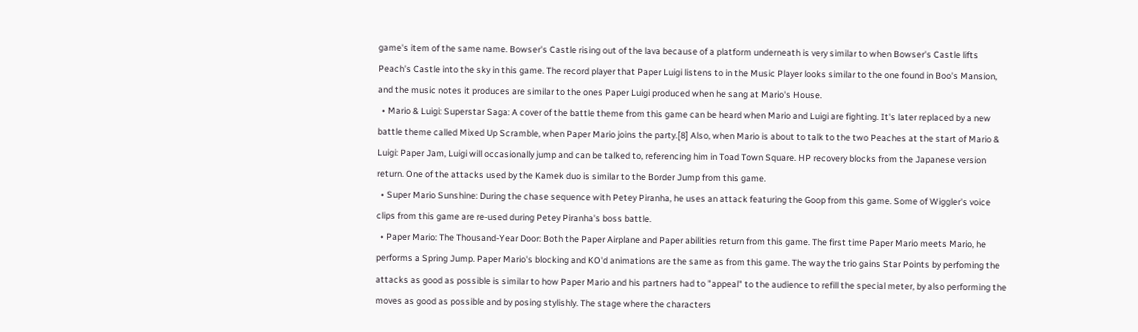game's item of the same name. Bowser's Castle rising out of the lava because of a platform underneath is very similar to when Bowser's Castle lifts Peach's Castle into the sky in this game. The record player that Paper Luigi listens to in the Music Player looks similar to the one found in Boo's Mansion, and the music notes it produces are similar to the ones Paper Luigi produced when he sang at Mario's House.
  • Mario & Luigi: Superstar Saga: A cover of the battle theme from this game can be heard when Mario and Luigi are fighting. It's later replaced by a new battle theme called Mixed Up Scramble, when Paper Mario joins the party.[8] Also, when Mario is about to talk to the two Peaches at the start of Mario & Luigi: Paper Jam, Luigi will occasionally jump and can be talked to, referencing him in Toad Town Square. HP recovery blocks from the Japanese version return. One of the attacks used by the Kamek duo is similar to the Border Jump from this game.
  • Super Mario Sunshine: During the chase sequence with Petey Piranha, he uses an attack featuring the Goop from this game. Some of Wiggler's voice clips from this game are re-used during Petey Piranha's boss battle.
  • Paper Mario: The Thousand-Year Door: Both the Paper Airplane and Paper abilities return from this game. The first time Paper Mario meets Mario, he performs a Spring Jump. Paper Mario's blocking and KO'd animations are the same as from this game. The way the trio gains Star Points by perfoming the attacks as good as possible is similar to how Paper Mario and his partners had to "appeal" to the audience to refill the special meter, by also performing the moves as good as possible and by posing stylishly. The stage where the characters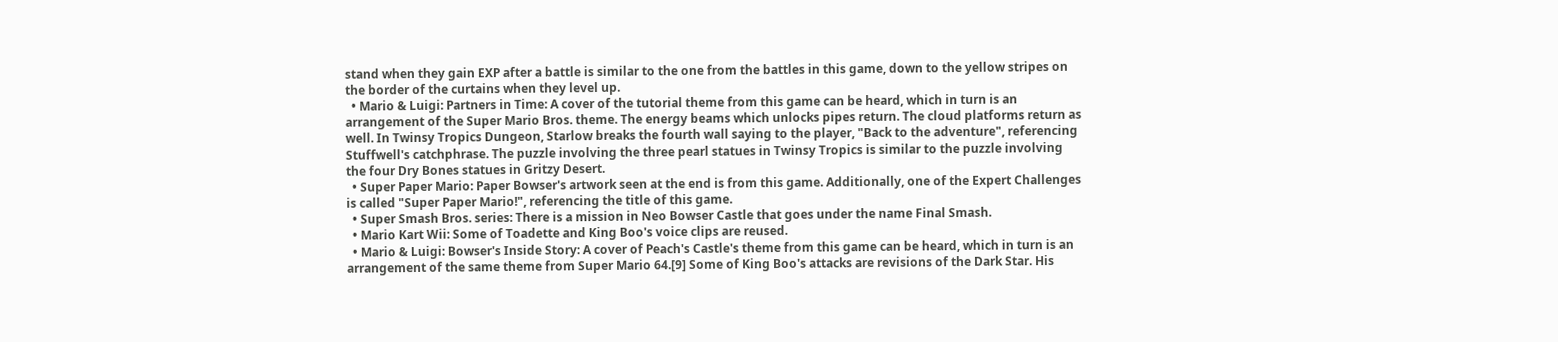stand when they gain EXP after a battle is similar to the one from the battles in this game, down to the yellow stripes on the border of the curtains when they level up.
  • Mario & Luigi: Partners in Time: A cover of the tutorial theme from this game can be heard, which in turn is an arrangement of the Super Mario Bros. theme. The energy beams which unlocks pipes return. The cloud platforms return as well. In Twinsy Tropics Dungeon, Starlow breaks the fourth wall saying to the player, "Back to the adventure", referencing Stuffwell's catchphrase. The puzzle involving the three pearl statues in Twinsy Tropics is similar to the puzzle involving the four Dry Bones statues in Gritzy Desert.
  • Super Paper Mario: Paper Bowser's artwork seen at the end is from this game. Additionally, one of the Expert Challenges is called "Super Paper Mario!", referencing the title of this game.
  • Super Smash Bros. series: There is a mission in Neo Bowser Castle that goes under the name Final Smash.
  • Mario Kart Wii: Some of Toadette and King Boo's voice clips are reused.
  • Mario & Luigi: Bowser's Inside Story: A cover of Peach's Castle's theme from this game can be heard, which in turn is an arrangement of the same theme from Super Mario 64.[9] Some of King Boo's attacks are revisions of the Dark Star. His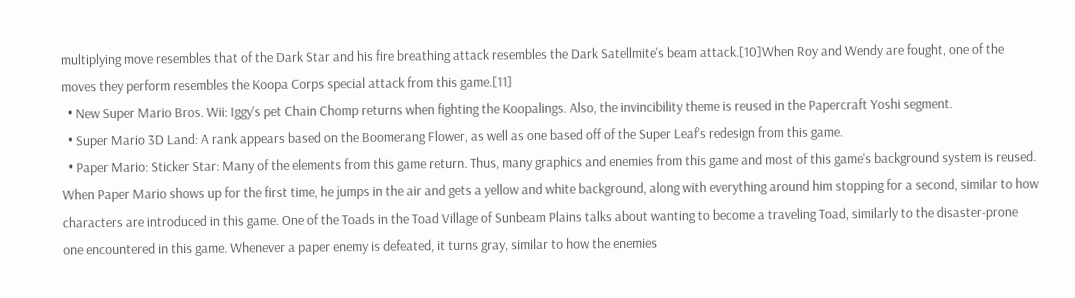multiplying move resembles that of the Dark Star and his fire breathing attack resembles the Dark Satellmite's beam attack.[10]When Roy and Wendy are fought, one of the moves they perform resembles the Koopa Corps special attack from this game.[11]
  • New Super Mario Bros. Wii: Iggy's pet Chain Chomp returns when fighting the Koopalings. Also, the invincibility theme is reused in the Papercraft Yoshi segment.
  • Super Mario 3D Land: A rank appears based on the Boomerang Flower, as well as one based off of the Super Leaf's redesign from this game.
  • Paper Mario: Sticker Star: Many of the elements from this game return. Thus, many graphics and enemies from this game and most of this game's background system is reused. When Paper Mario shows up for the first time, he jumps in the air and gets a yellow and white background, along with everything around him stopping for a second, similar to how characters are introduced in this game. One of the Toads in the Toad Village of Sunbeam Plains talks about wanting to become a traveling Toad, similarly to the disaster-prone one encountered in this game. Whenever a paper enemy is defeated, it turns gray, similar to how the enemies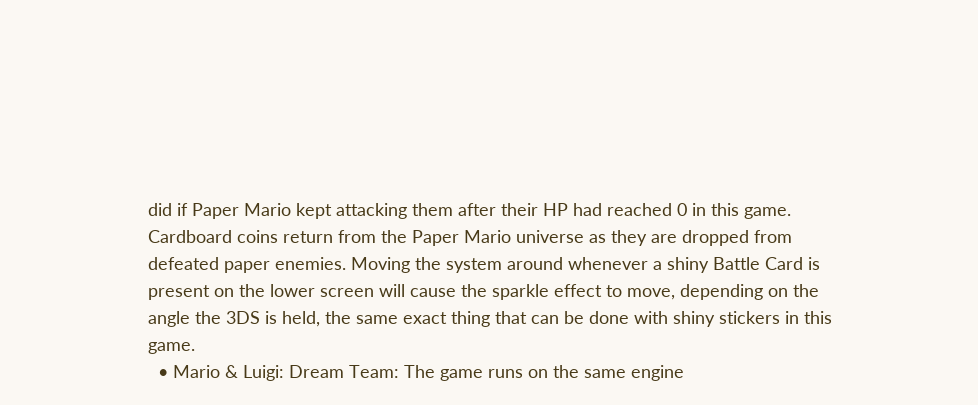did if Paper Mario kept attacking them after their HP had reached 0 in this game. Cardboard coins return from the Paper Mario universe as they are dropped from defeated paper enemies. Moving the system around whenever a shiny Battle Card is present on the lower screen will cause the sparkle effect to move, depending on the angle the 3DS is held, the same exact thing that can be done with shiny stickers in this game.
  • Mario & Luigi: Dream Team: The game runs on the same engine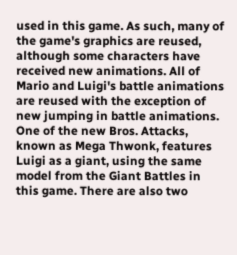used in this game. As such, many of the game's graphics are reused, although some characters have received new animations. All of Mario and Luigi's battle animations are reused with the exception of new jumping in battle animations. One of the new Bros. Attacks, known as Mega Thwonk, features Luigi as a giant, using the same model from the Giant Battles in this game. There are also two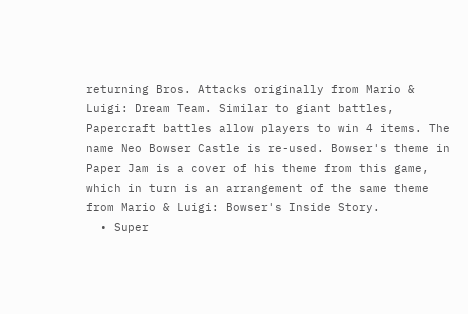returning Bros. Attacks originally from Mario & Luigi: Dream Team. Similar to giant battles, Papercraft battles allow players to win 4 items. The name Neo Bowser Castle is re-used. Bowser's theme in Paper Jam is a cover of his theme from this game, which in turn is an arrangement of the same theme from Mario & Luigi: Bowser's Inside Story.
  • Super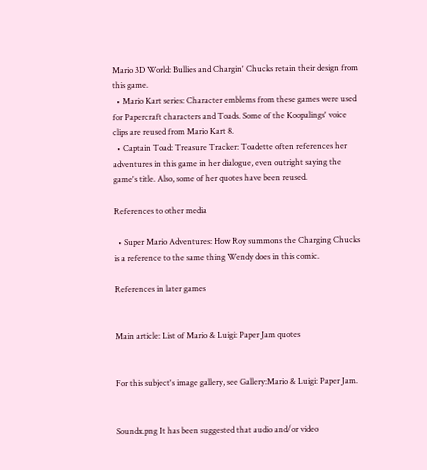Mario 3D World: Bullies and Chargin' Chucks retain their design from this game.
  • Mario Kart series: Character emblems from these games were used for Papercraft characters and Toads. Some of the Koopalings' voice clips are reused from Mario Kart 8.
  • Captain Toad: Treasure Tracker: Toadette often references her adventures in this game in her dialogue, even outright saying the game's title. Also, some of her quotes have been reused.

References to other media

  • Super Mario Adventures: How Roy summons the Charging Chucks is a reference to the same thing Wendy does in this comic.

References in later games


Main article: List of Mario & Luigi: Paper Jam quotes


For this subject's image gallery, see Gallery:Mario & Luigi: Paper Jam.


Soundx.png It has been suggested that audio and/or video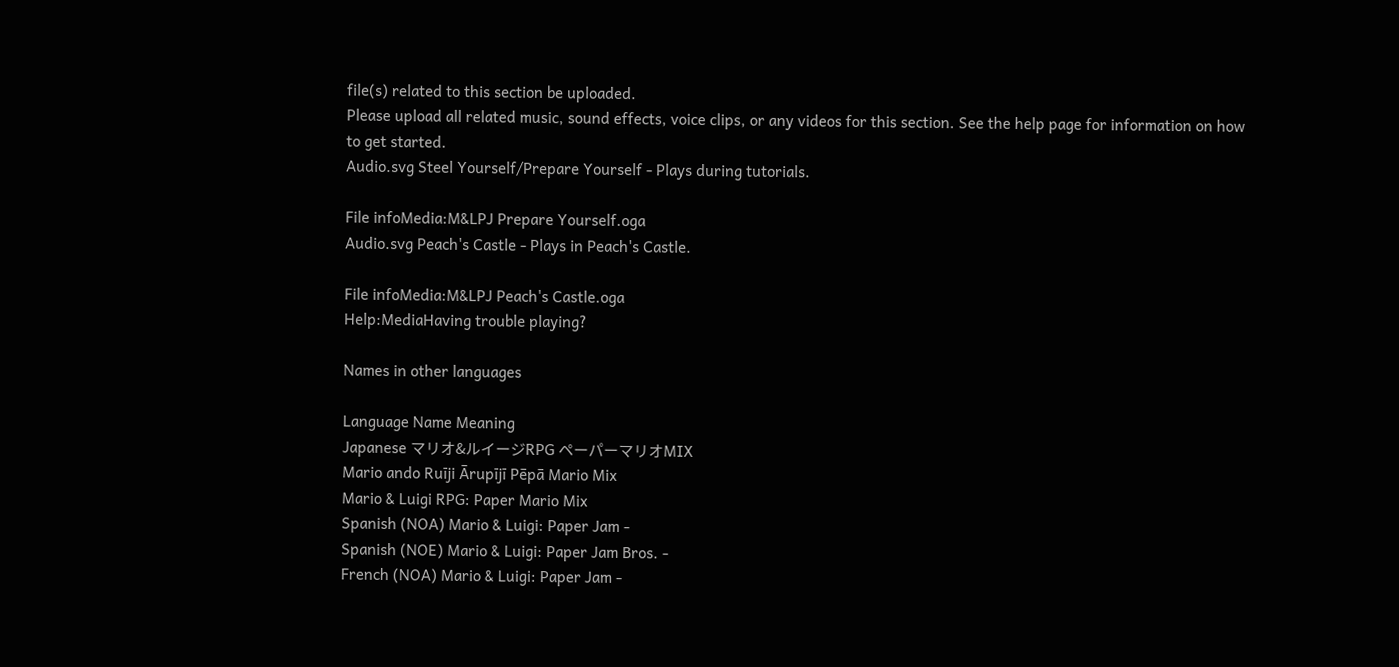file(s) related to this section be uploaded.
Please upload all related music, sound effects, voice clips, or any videos for this section. See the help page for information on how to get started.
Audio.svg Steel Yourself/Prepare Yourself - Plays during tutorials.

File infoMedia:M&LPJ Prepare Yourself.oga
Audio.svg Peach's Castle - Plays in Peach's Castle.

File infoMedia:M&LPJ Peach's Castle.oga
Help:MediaHaving trouble playing?

Names in other languages

Language Name Meaning
Japanese マリオ&ルイージRPG ペーパーマリオMIX
Mario ando Ruīji Ārupījī Pēpā Mario Mix
Mario & Luigi RPG: Paper Mario Mix
Spanish (NOA) Mario & Luigi: Paper Jam -
Spanish (NOE) Mario & Luigi: Paper Jam Bros. -
French (NOA) Mario & Luigi: Paper Jam -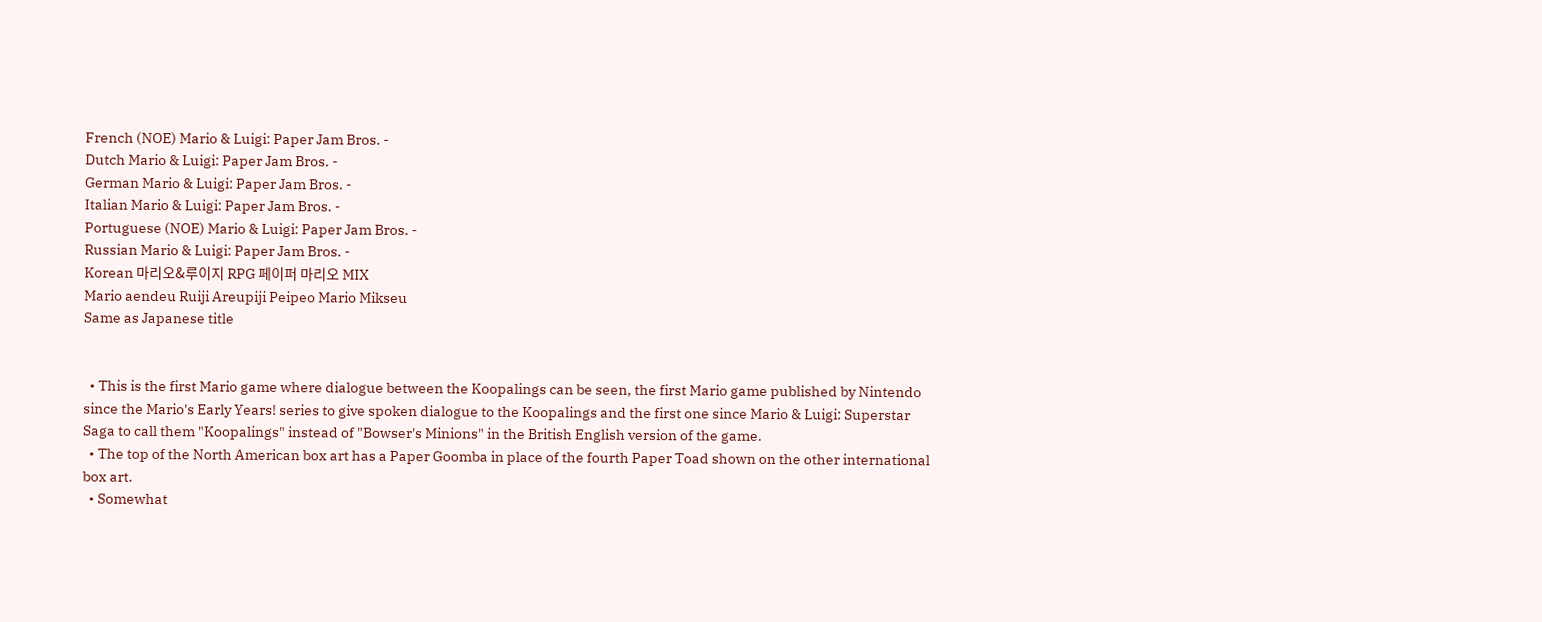French (NOE) Mario & Luigi: Paper Jam Bros. -
Dutch Mario & Luigi: Paper Jam Bros. -
German Mario & Luigi: Paper Jam Bros. -
Italian Mario & Luigi: Paper Jam Bros. -
Portuguese (NOE) Mario & Luigi: Paper Jam Bros. -
Russian Mario & Luigi: Paper Jam Bros. -
Korean 마리오&루이지 RPG 페이퍼 마리오 MIX
Mario aendeu Ruiji Areupiji Peipeo Mario Mikseu
Same as Japanese title


  • This is the first Mario game where dialogue between the Koopalings can be seen, the first Mario game published by Nintendo since the Mario's Early Years! series to give spoken dialogue to the Koopalings and the first one since Mario & Luigi: Superstar Saga to call them "Koopalings" instead of "Bowser's Minions" in the British English version of the game.
  • The top of the North American box art has a Paper Goomba in place of the fourth Paper Toad shown on the other international box art.
  • Somewhat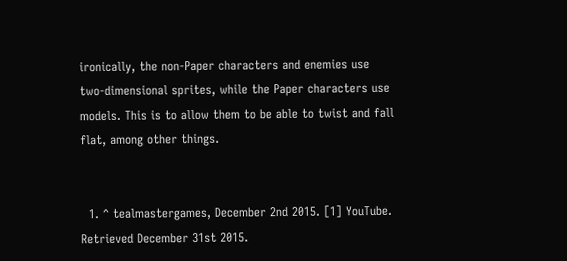ironically, the non-Paper characters and enemies use two-dimensional sprites, while the Paper characters use models. This is to allow them to be able to twist and fall flat, among other things.


  1. ^ tealmastergames, December 2nd 2015. [1] YouTube. Retrieved December 31st 2015.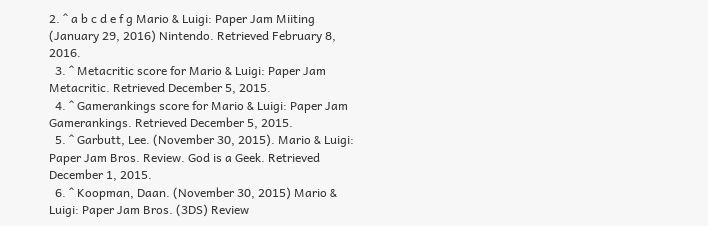2. ^ a b c d e f g Mario & Luigi: Paper Jam Miiting (January 29, 2016) Nintendo. Retrieved February 8, 2016.
  3. ^ Metacritic score for Mario & Luigi: Paper Jam Metacritic. Retrieved December 5, 2015.
  4. ^ Gamerankings score for Mario & Luigi: Paper Jam Gamerankings. Retrieved December 5, 2015.
  5. ^ Garbutt, Lee. (November 30, 2015). Mario & Luigi: Paper Jam Bros. Review. God is a Geek. Retrieved December 1, 2015.
  6. ^ Koopman, Daan. (November 30, 2015) Mario & Luigi: Paper Jam Bros. (3DS) Review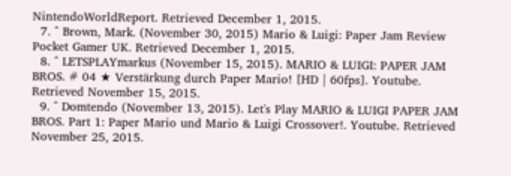NintendoWorldReport. Retrieved December 1, 2015.
  7. ^ Brown, Mark. (November 30, 2015) Mario & Luigi: Paper Jam Review Pocket Gamer UK. Retrieved December 1, 2015.
  8. ^ LETSPLAYmarkus (November 15, 2015). MARIO & LUIGI: PAPER JAM BROS. # 04 ★ Verstärkung durch Paper Mario! [HD | 60fps]. Youtube. Retrieved November 15, 2015.
  9. ^ Domtendo (November 13, 2015). Let's Play MARIO & LUIGI PAPER JAM BROS. Part 1: Paper Mario und Mario & Luigi Crossover!. Youtube. Retrieved November 25, 2015.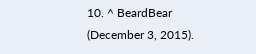10. ^ BeardBear (December 3, 2015).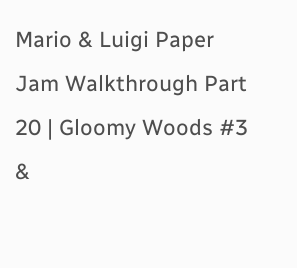Mario & Luigi Paper Jam Walkthrough Part 20 | Gloomy Woods #3 &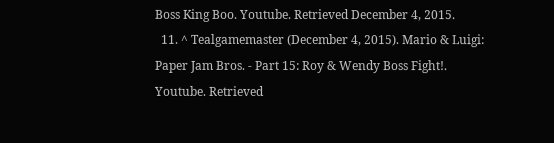Boss King Boo. Youtube. Retrieved December 4, 2015.
  11. ^ Tealgamemaster (December 4, 2015). Mario & Luigi: Paper Jam Bros. - Part 15: Roy & Wendy Boss Fight!. Youtube. Retrieved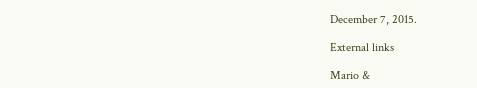December 7, 2015.

External links

Mario &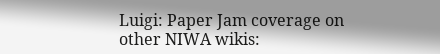Luigi: Paper Jam coverage on other NIWA wikis: